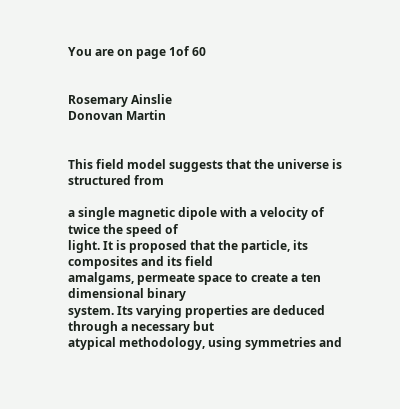You are on page 1of 60


Rosemary Ainslie
Donovan Martin


This field model suggests that the universe is structured from

a single magnetic dipole with a velocity of twice the speed of
light. It is proposed that the particle, its composites and its field
amalgams, permeate space to create a ten dimensional binary
system. Its varying properties are deduced through a necessary but
atypical methodology, using symmetries and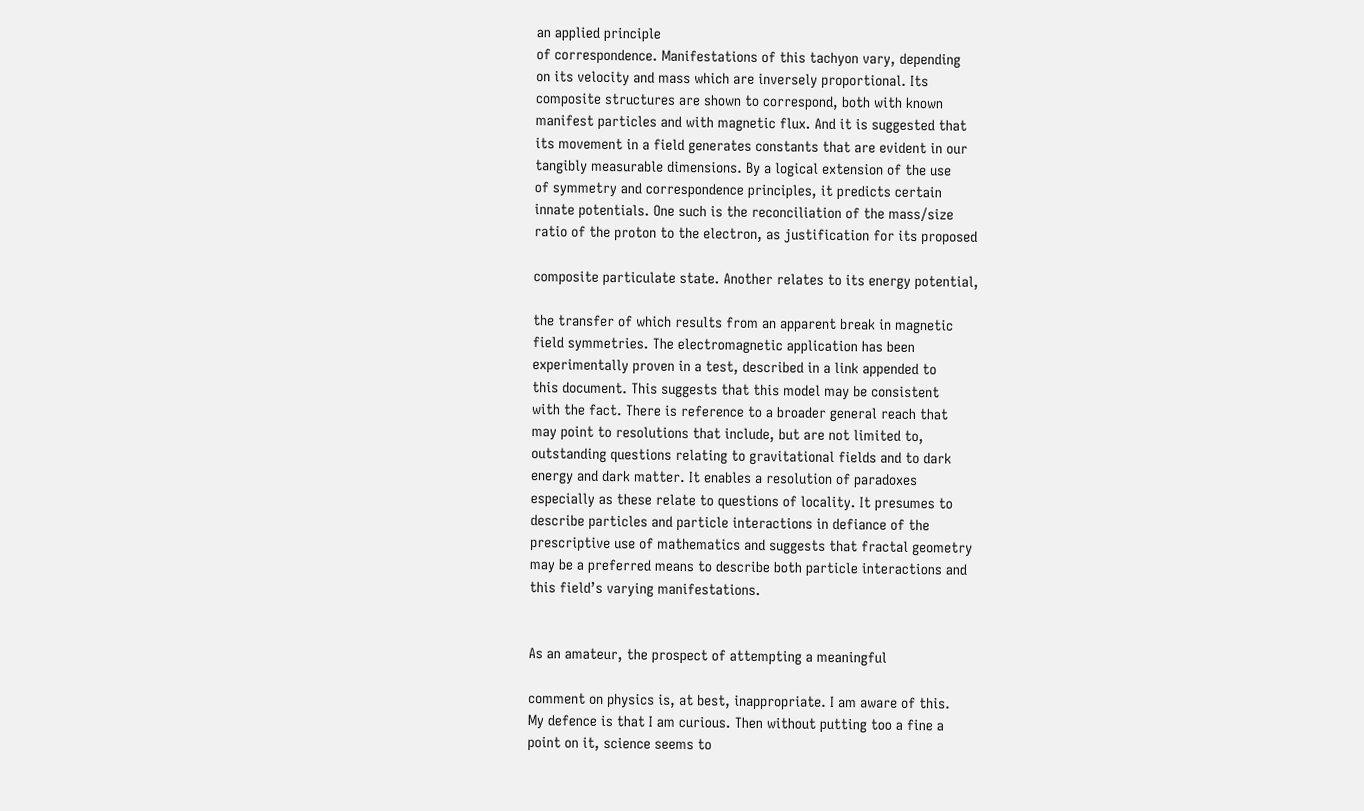an applied principle
of correspondence. Manifestations of this tachyon vary, depending
on its velocity and mass which are inversely proportional. Its
composite structures are shown to correspond, both with known
manifest particles and with magnetic flux. And it is suggested that
its movement in a field generates constants that are evident in our
tangibly measurable dimensions. By a logical extension of the use
of symmetry and correspondence principles, it predicts certain
innate potentials. One such is the reconciliation of the mass/size
ratio of the proton to the electron, as justification for its proposed

composite particulate state. Another relates to its energy potential,

the transfer of which results from an apparent break in magnetic
field symmetries. The electromagnetic application has been
experimentally proven in a test, described in a link appended to
this document. This suggests that this model may be consistent
with the fact. There is reference to a broader general reach that
may point to resolutions that include, but are not limited to,
outstanding questions relating to gravitational fields and to dark
energy and dark matter. It enables a resolution of paradoxes
especially as these relate to questions of locality. It presumes to
describe particles and particle interactions in defiance of the
prescriptive use of mathematics and suggests that fractal geometry
may be a preferred means to describe both particle interactions and
this field’s varying manifestations.


As an amateur, the prospect of attempting a meaningful

comment on physics is, at best, inappropriate. I am aware of this.
My defence is that I am curious. Then without putting too a fine a
point on it, science seems to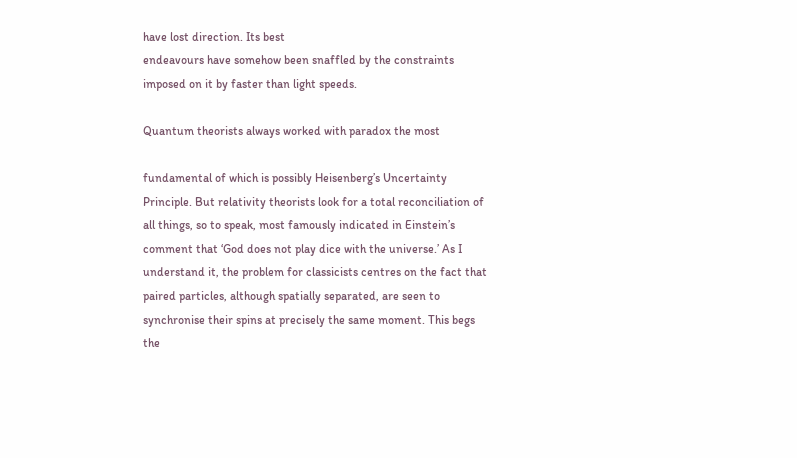have lost direction. Its best
endeavours have somehow been snaffled by the constraints
imposed on it by faster than light speeds.

Quantum theorists always worked with paradox the most

fundamental of which is possibly Heisenberg’s Uncertainty
Principle. But relativity theorists look for a total reconciliation of
all things, so to speak, most famously indicated in Einstein’s
comment that ‘God does not play dice with the universe.’ As I
understand it, the problem for classicists centres on the fact that
paired particles, although spatially separated, are seen to
synchronise their spins at precisely the same moment. This begs
the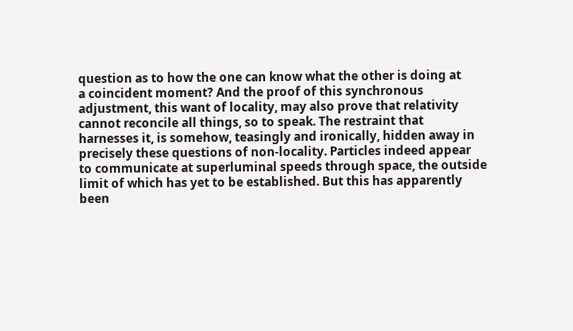question as to how the one can know what the other is doing at
a coincident moment? And the proof of this synchronous
adjustment, this want of locality, may also prove that relativity
cannot reconcile all things, so to speak. The restraint that
harnesses it, is somehow, teasingly and ironically, hidden away in
precisely these questions of non-locality. Particles indeed appear
to communicate at superluminal speeds through space, the outside
limit of which has yet to be established. But this has apparently
been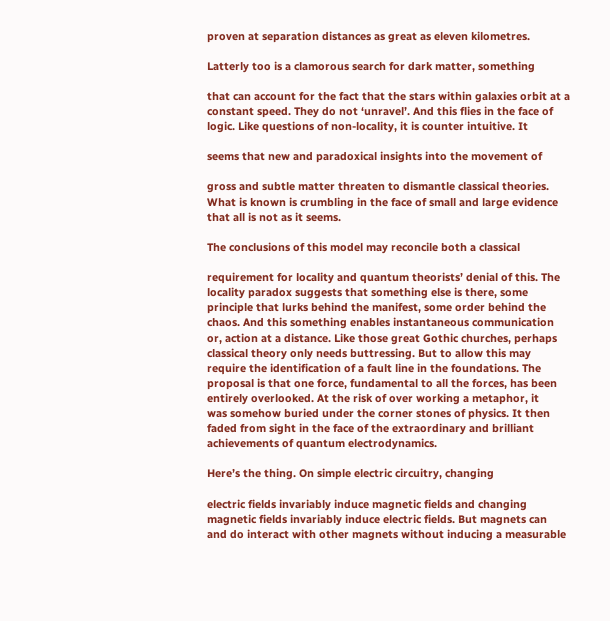proven at separation distances as great as eleven kilometres.

Latterly too is a clamorous search for dark matter, something

that can account for the fact that the stars within galaxies orbit at a
constant speed. They do not ‘unravel’. And this flies in the face of
logic. Like questions of non-locality, it is counter intuitive. It

seems that new and paradoxical insights into the movement of

gross and subtle matter threaten to dismantle classical theories.
What is known is crumbling in the face of small and large evidence
that all is not as it seems.

The conclusions of this model may reconcile both a classical

requirement for locality and quantum theorists’ denial of this. The
locality paradox suggests that something else is there, some
principle that lurks behind the manifest, some order behind the
chaos. And this something enables instantaneous communication
or, action at a distance. Like those great Gothic churches, perhaps
classical theory only needs buttressing. But to allow this may
require the identification of a fault line in the foundations. The
proposal is that one force, fundamental to all the forces, has been
entirely overlooked. At the risk of over working a metaphor, it
was somehow buried under the corner stones of physics. It then
faded from sight in the face of the extraordinary and brilliant
achievements of quantum electrodynamics.

Here’s the thing. On simple electric circuitry, changing

electric fields invariably induce magnetic fields and changing
magnetic fields invariably induce electric fields. But magnets can
and do interact with other magnets without inducing a measurable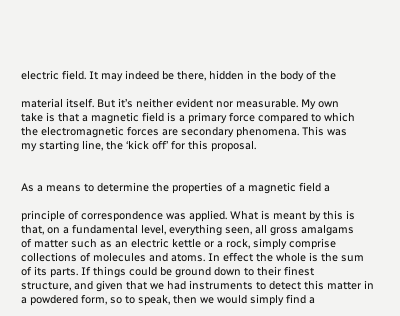electric field. It may indeed be there, hidden in the body of the

material itself. But it’s neither evident nor measurable. My own
take is that a magnetic field is a primary force compared to which
the electromagnetic forces are secondary phenomena. This was
my starting line, the ‘kick off’ for this proposal.


As a means to determine the properties of a magnetic field a

principle of correspondence was applied. What is meant by this is
that, on a fundamental level, everything seen, all gross amalgams
of matter such as an electric kettle or a rock, simply comprise
collections of molecules and atoms. In effect the whole is the sum
of its parts. If things could be ground down to their finest
structure, and given that we had instruments to detect this matter in
a powdered form, so to speak, then we would simply find a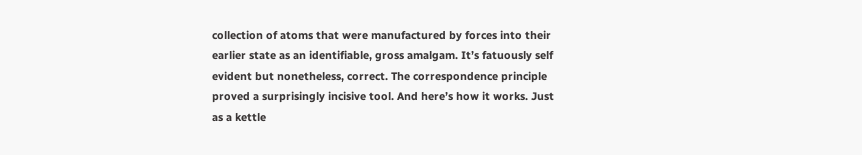collection of atoms that were manufactured by forces into their
earlier state as an identifiable, gross amalgam. It’s fatuously self
evident but nonetheless, correct. The correspondence principle
proved a surprisingly incisive tool. And here’s how it works. Just
as a kettle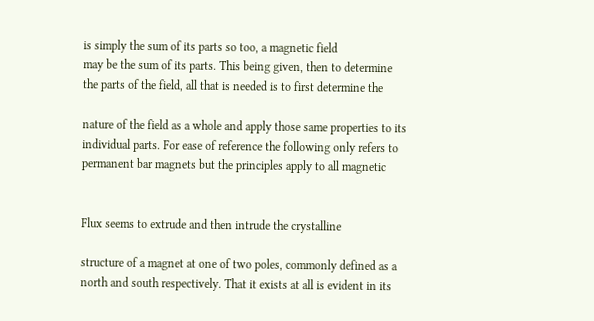is simply the sum of its parts so too, a magnetic field
may be the sum of its parts. This being given, then to determine
the parts of the field, all that is needed is to first determine the

nature of the field as a whole and apply those same properties to its
individual parts. For ease of reference the following only refers to
permanent bar magnets but the principles apply to all magnetic


Flux seems to extrude and then intrude the crystalline

structure of a magnet at one of two poles, commonly defined as a
north and south respectively. That it exists at all is evident in its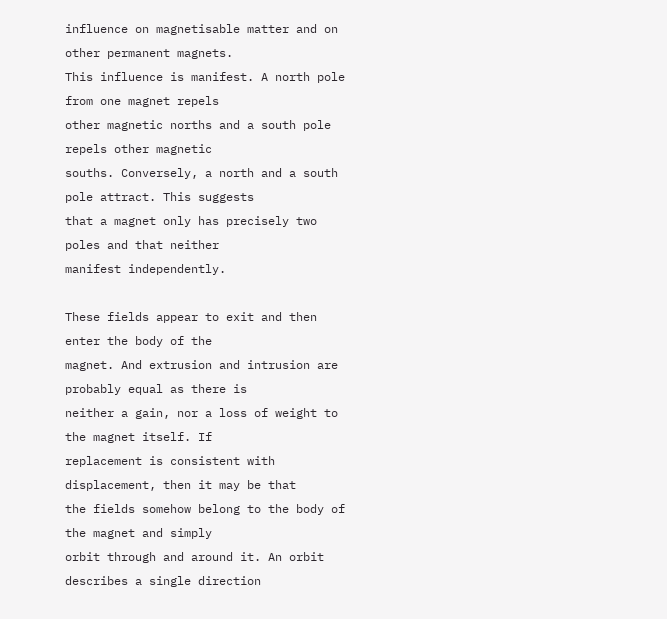influence on magnetisable matter and on other permanent magnets.
This influence is manifest. A north pole from one magnet repels
other magnetic norths and a south pole repels other magnetic
souths. Conversely, a north and a south pole attract. This suggests
that a magnet only has precisely two poles and that neither
manifest independently.

These fields appear to exit and then enter the body of the
magnet. And extrusion and intrusion are probably equal as there is
neither a gain, nor a loss of weight to the magnet itself. If
replacement is consistent with displacement, then it may be that
the fields somehow belong to the body of the magnet and simply
orbit through and around it. An orbit describes a single direction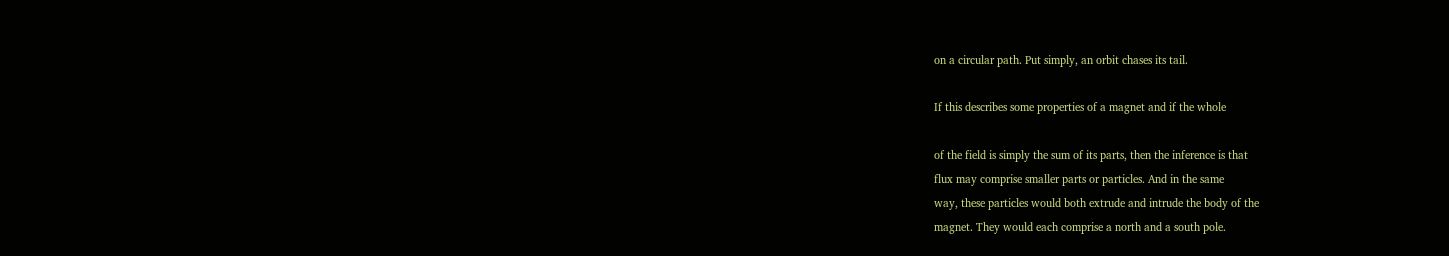on a circular path. Put simply, an orbit chases its tail.

If this describes some properties of a magnet and if the whole

of the field is simply the sum of its parts, then the inference is that
flux may comprise smaller parts or particles. And in the same
way, these particles would both extrude and intrude the body of the
magnet. They would each comprise a north and a south pole.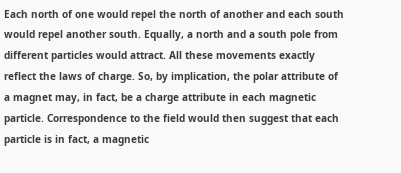Each north of one would repel the north of another and each south
would repel another south. Equally, a north and a south pole from
different particles would attract. All these movements exactly
reflect the laws of charge. So, by implication, the polar attribute of
a magnet may, in fact, be a charge attribute in each magnetic
particle. Correspondence to the field would then suggest that each
particle is in fact, a magnetic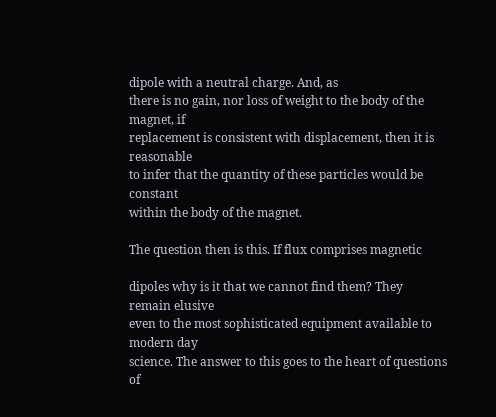dipole with a neutral charge. And, as
there is no gain, nor loss of weight to the body of the magnet, if
replacement is consistent with displacement, then it is reasonable
to infer that the quantity of these particles would be constant
within the body of the magnet.

The question then is this. If flux comprises magnetic

dipoles why is it that we cannot find them? They remain elusive
even to the most sophisticated equipment available to modern day
science. The answer to this goes to the heart of questions of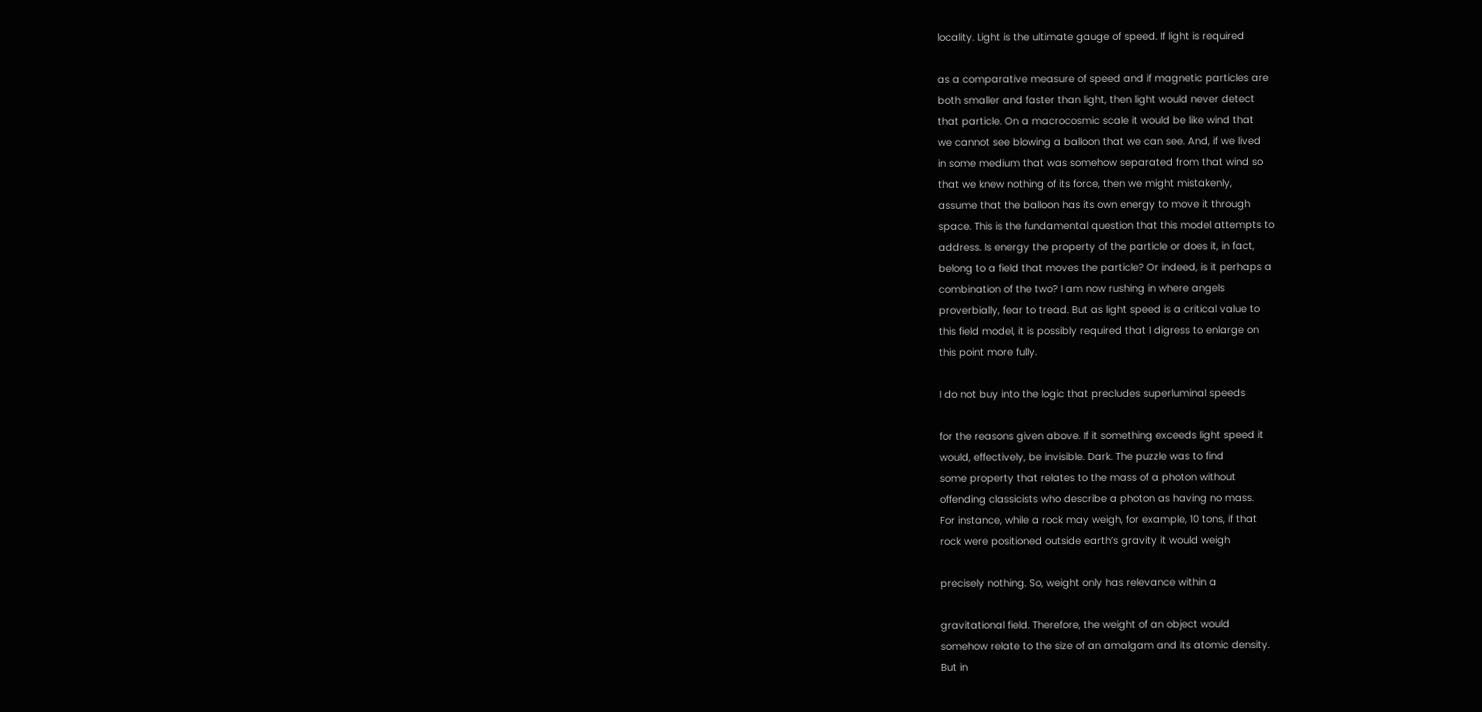locality. Light is the ultimate gauge of speed. If light is required

as a comparative measure of speed and if magnetic particles are
both smaller and faster than light, then light would never detect
that particle. On a macrocosmic scale it would be like wind that
we cannot see blowing a balloon that we can see. And, if we lived
in some medium that was somehow separated from that wind so
that we knew nothing of its force, then we might mistakenly,
assume that the balloon has its own energy to move it through
space. This is the fundamental question that this model attempts to
address. Is energy the property of the particle or does it, in fact,
belong to a field that moves the particle? Or indeed, is it perhaps a
combination of the two? I am now rushing in where angels
proverbially, fear to tread. But as light speed is a critical value to
this field model, it is possibly required that I digress to enlarge on
this point more fully.

I do not buy into the logic that precludes superluminal speeds

for the reasons given above. If it something exceeds light speed it
would, effectively, be invisible. Dark. The puzzle was to find
some property that relates to the mass of a photon without
offending classicists who describe a photon as having no mass.
For instance, while a rock may weigh, for example, 10 tons, if that
rock were positioned outside earth’s gravity it would weigh

precisely nothing. So, weight only has relevance within a

gravitational field. Therefore, the weight of an object would
somehow relate to the size of an amalgam and its atomic density.
But in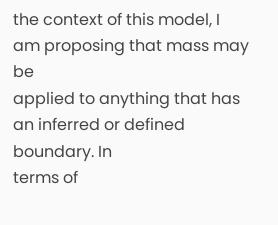the context of this model, I am proposing that mass may be
applied to anything that has an inferred or defined boundary. In
terms of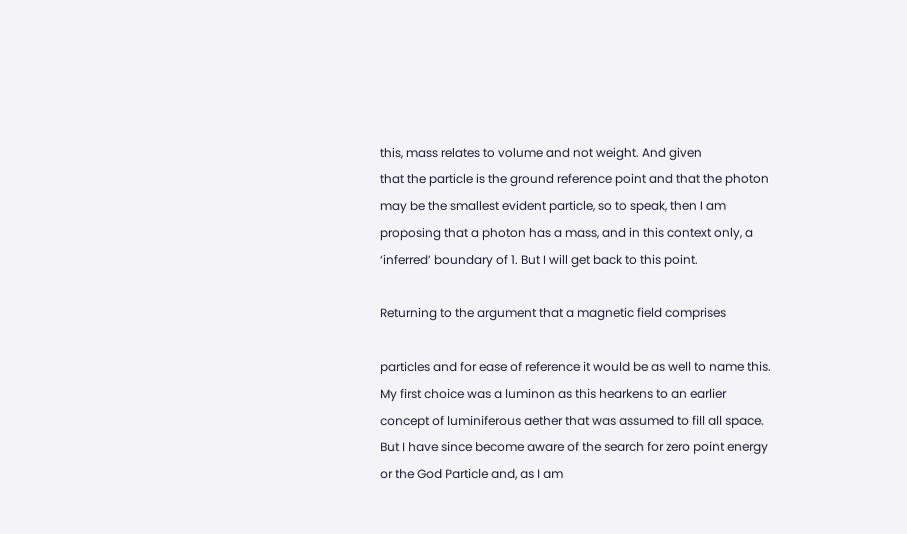this, mass relates to volume and not weight. And given
that the particle is the ground reference point and that the photon
may be the smallest evident particle, so to speak, then I am
proposing that a photon has a mass, and in this context only, a
‘inferred’ boundary of 1. But I will get back to this point.

Returning to the argument that a magnetic field comprises

particles and for ease of reference it would be as well to name this.
My first choice was a luminon as this hearkens to an earlier
concept of luminiferous aether that was assumed to fill all space.
But I have since become aware of the search for zero point energy
or the God Particle and, as I am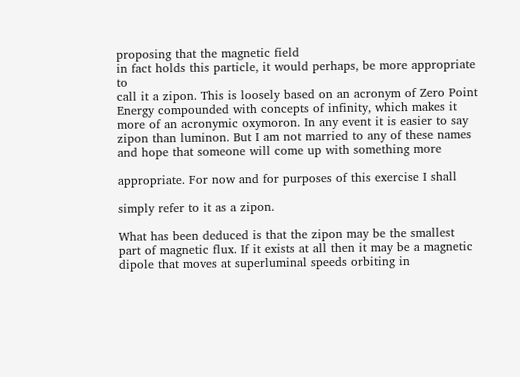proposing that the magnetic field
in fact holds this particle, it would perhaps, be more appropriate to
call it a zipon. This is loosely based on an acronym of Zero Point
Energy compounded with concepts of infinity, which makes it
more of an acronymic oxymoron. In any event it is easier to say
zipon than luminon. But I am not married to any of these names
and hope that someone will come up with something more

appropriate. For now and for purposes of this exercise I shall

simply refer to it as a zipon.

What has been deduced is that the zipon may be the smallest
part of magnetic flux. If it exists at all then it may be a magnetic
dipole that moves at superluminal speeds orbiting in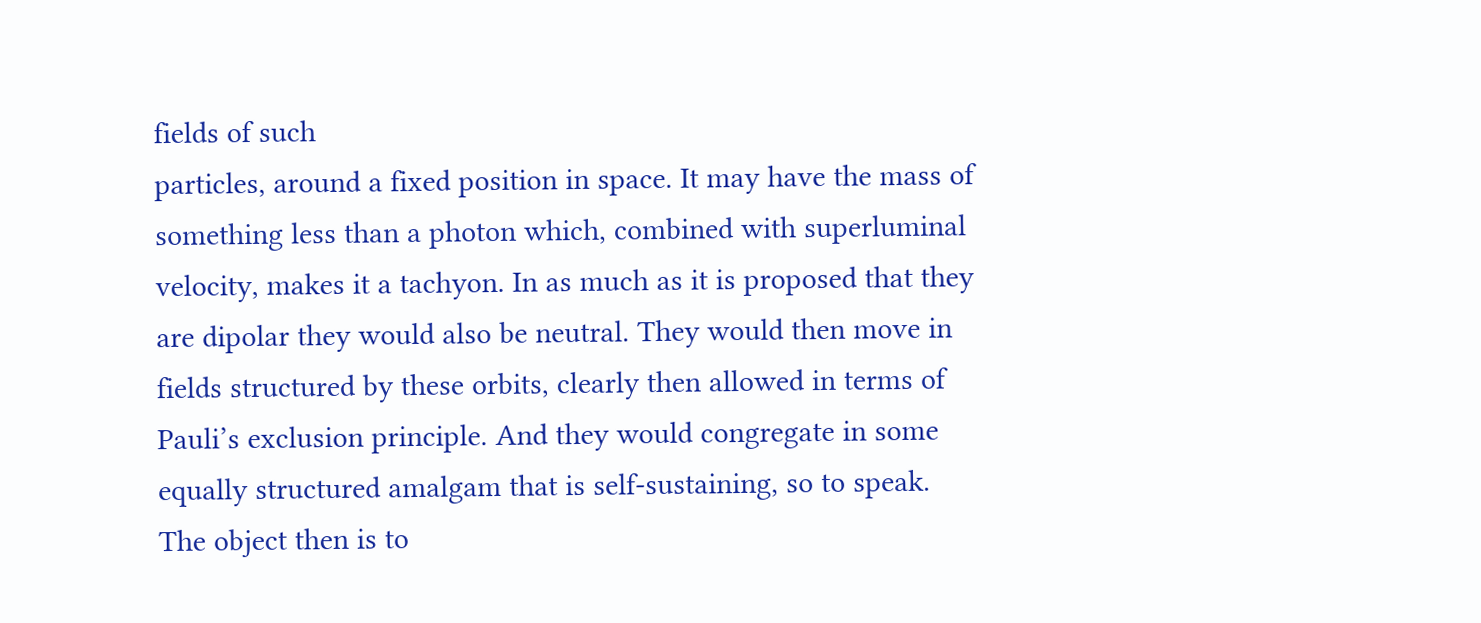fields of such
particles, around a fixed position in space. It may have the mass of
something less than a photon which, combined with superluminal
velocity, makes it a tachyon. In as much as it is proposed that they
are dipolar they would also be neutral. They would then move in
fields structured by these orbits, clearly then allowed in terms of
Pauli’s exclusion principle. And they would congregate in some
equally structured amalgam that is self-sustaining, so to speak.
The object then is to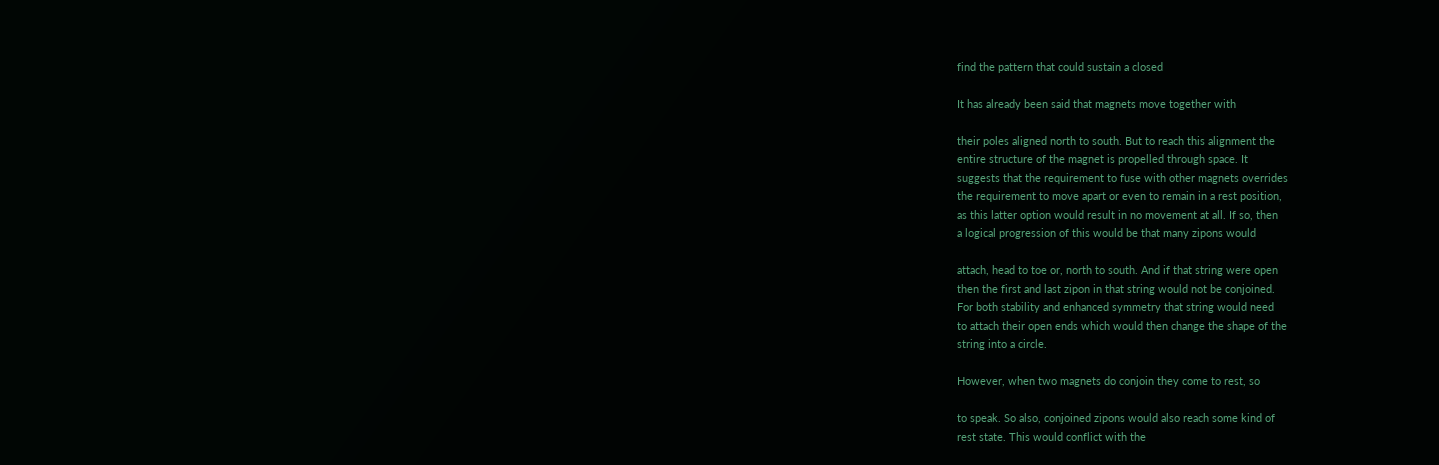find the pattern that could sustain a closed

It has already been said that magnets move together with

their poles aligned north to south. But to reach this alignment the
entire structure of the magnet is propelled through space. It
suggests that the requirement to fuse with other magnets overrides
the requirement to move apart or even to remain in a rest position,
as this latter option would result in no movement at all. If so, then
a logical progression of this would be that many zipons would

attach, head to toe or, north to south. And if that string were open
then the first and last zipon in that string would not be conjoined.
For both stability and enhanced symmetry that string would need
to attach their open ends which would then change the shape of the
string into a circle.

However, when two magnets do conjoin they come to rest, so

to speak. So also, conjoined zipons would also reach some kind of
rest state. This would conflict with the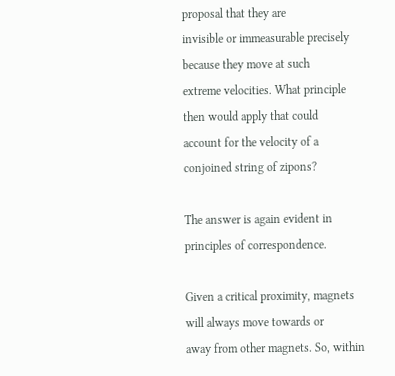proposal that they are
invisible or immeasurable precisely because they move at such
extreme velocities. What principle then would apply that could
account for the velocity of a conjoined string of zipons?

The answer is again evident in principles of correspondence.

Given a critical proximity, magnets will always move towards or
away from other magnets. So, within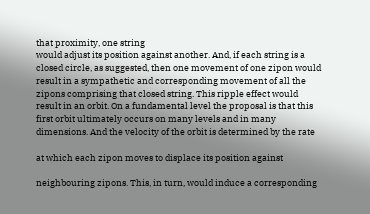that proximity, one string
would adjust its position against another. And, if each string is a
closed circle, as suggested, then one movement of one zipon would
result in a sympathetic and corresponding movement of all the
zipons comprising that closed string. This ripple effect would
result in an orbit. On a fundamental level the proposal is that this
first orbit ultimately occurs on many levels and in many
dimensions. And the velocity of the orbit is determined by the rate

at which each zipon moves to displace its position against

neighbouring zipons. This, in turn, would induce a corresponding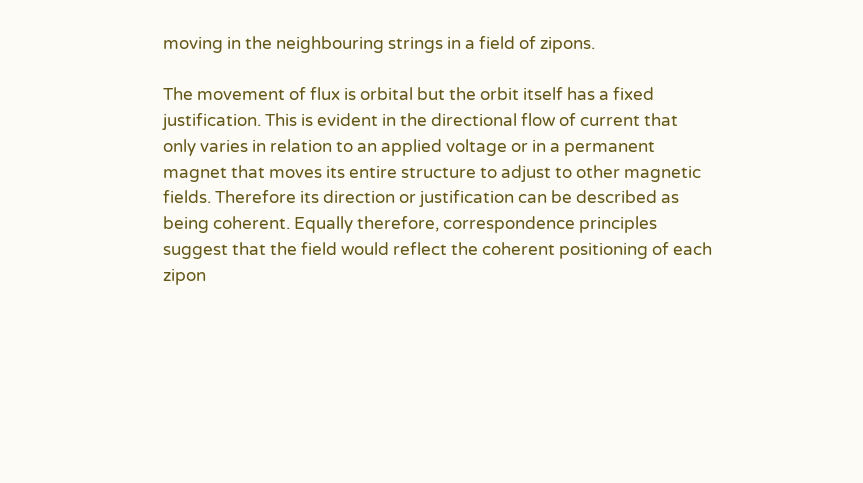moving in the neighbouring strings in a field of zipons.

The movement of flux is orbital but the orbit itself has a fixed
justification. This is evident in the directional flow of current that
only varies in relation to an applied voltage or in a permanent
magnet that moves its entire structure to adjust to other magnetic
fields. Therefore its direction or justification can be described as
being coherent. Equally therefore, correspondence principles
suggest that the field would reflect the coherent positioning of each
zipon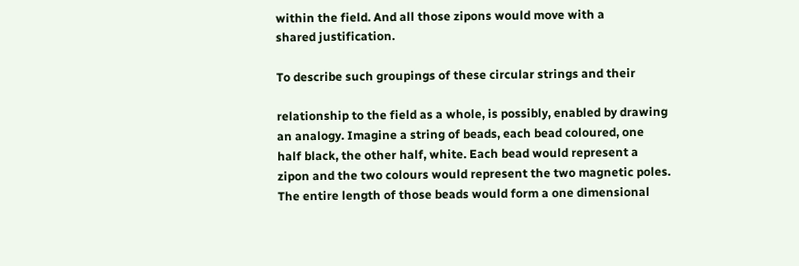within the field. And all those zipons would move with a
shared justification.

To describe such groupings of these circular strings and their

relationship to the field as a whole, is possibly, enabled by drawing
an analogy. Imagine a string of beads, each bead coloured, one
half black, the other half, white. Each bead would represent a
zipon and the two colours would represent the two magnetic poles.
The entire length of those beads would form a one dimensional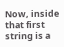Now, inside that first string is a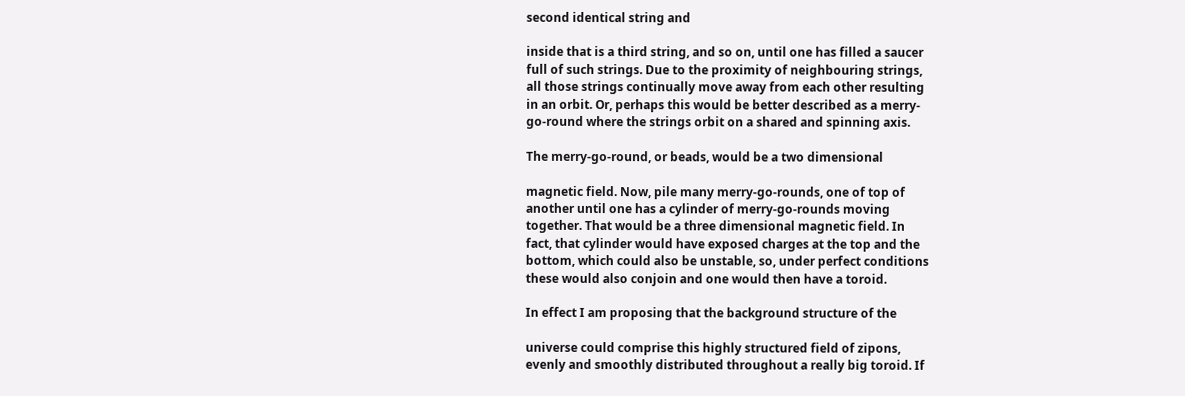second identical string and

inside that is a third string, and so on, until one has filled a saucer
full of such strings. Due to the proximity of neighbouring strings,
all those strings continually move away from each other resulting
in an orbit. Or, perhaps this would be better described as a merry-
go-round where the strings orbit on a shared and spinning axis.

The merry-go-round, or beads, would be a two dimensional

magnetic field. Now, pile many merry-go-rounds, one of top of
another until one has a cylinder of merry-go-rounds moving
together. That would be a three dimensional magnetic field. In
fact, that cylinder would have exposed charges at the top and the
bottom, which could also be unstable, so, under perfect conditions
these would also conjoin and one would then have a toroid.

In effect I am proposing that the background structure of the

universe could comprise this highly structured field of zipons,
evenly and smoothly distributed throughout a really big toroid. If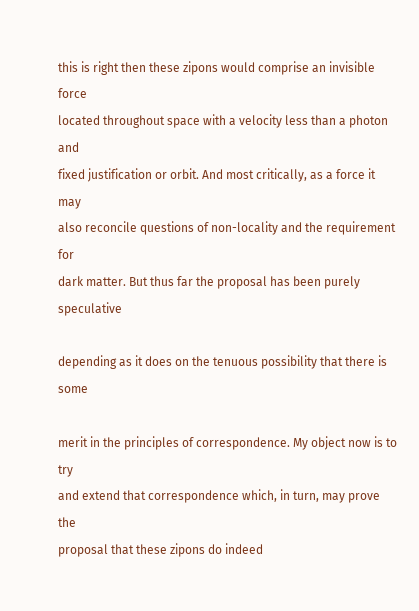this is right then these zipons would comprise an invisible force
located throughout space with a velocity less than a photon and
fixed justification or orbit. And most critically, as a force it may
also reconcile questions of non-locality and the requirement for
dark matter. But thus far the proposal has been purely speculative

depending as it does on the tenuous possibility that there is some

merit in the principles of correspondence. My object now is to try
and extend that correspondence which, in turn, may prove the
proposal that these zipons do indeed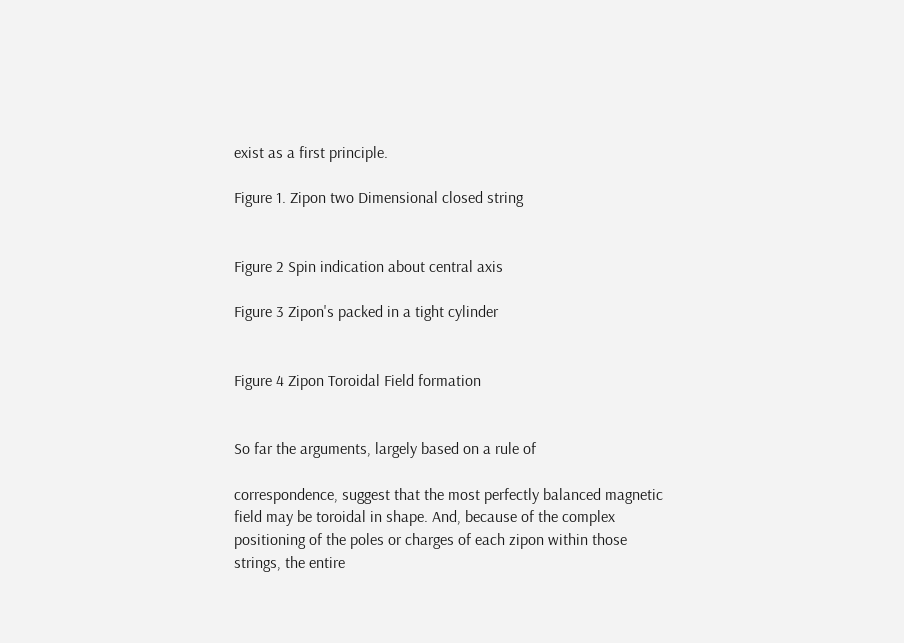exist as a first principle.

Figure 1. Zipon two Dimensional closed string


Figure 2 Spin indication about central axis

Figure 3 Zipon's packed in a tight cylinder


Figure 4 Zipon Toroidal Field formation


So far the arguments, largely based on a rule of

correspondence, suggest that the most perfectly balanced magnetic
field may be toroidal in shape. And, because of the complex
positioning of the poles or charges of each zipon within those
strings, the entire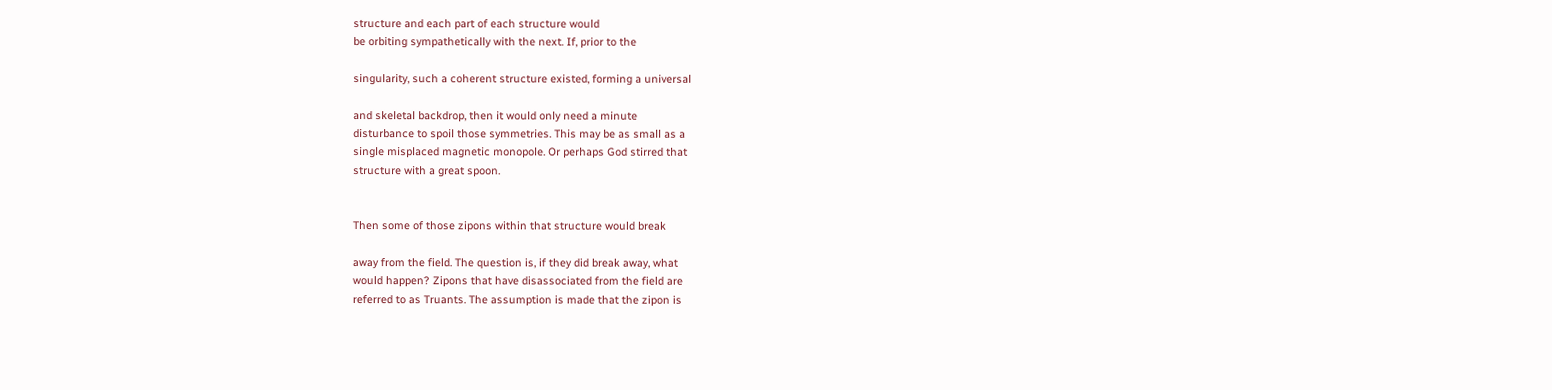structure and each part of each structure would
be orbiting sympathetically with the next. If, prior to the

singularity, such a coherent structure existed, forming a universal

and skeletal backdrop, then it would only need a minute
disturbance to spoil those symmetries. This may be as small as a
single misplaced magnetic monopole. Or perhaps God stirred that
structure with a great spoon.


Then some of those zipons within that structure would break

away from the field. The question is, if they did break away, what
would happen? Zipons that have disassociated from the field are
referred to as Truants. The assumption is made that the zipon is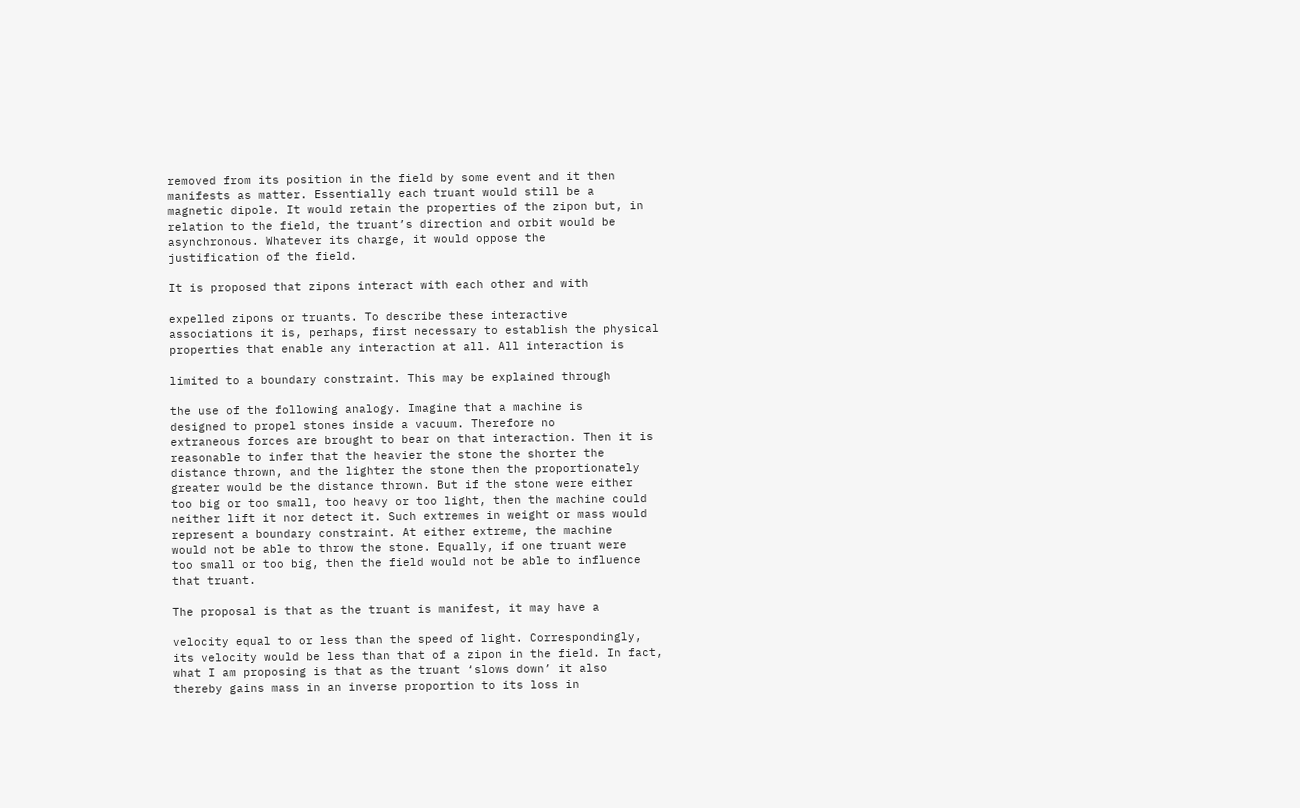removed from its position in the field by some event and it then
manifests as matter. Essentially each truant would still be a
magnetic dipole. It would retain the properties of the zipon but, in
relation to the field, the truant’s direction and orbit would be
asynchronous. Whatever its charge, it would oppose the
justification of the field.

It is proposed that zipons interact with each other and with

expelled zipons or truants. To describe these interactive
associations it is, perhaps, first necessary to establish the physical
properties that enable any interaction at all. All interaction is

limited to a boundary constraint. This may be explained through

the use of the following analogy. Imagine that a machine is
designed to propel stones inside a vacuum. Therefore no
extraneous forces are brought to bear on that interaction. Then it is
reasonable to infer that the heavier the stone the shorter the
distance thrown, and the lighter the stone then the proportionately
greater would be the distance thrown. But if the stone were either
too big or too small, too heavy or too light, then the machine could
neither lift it nor detect it. Such extremes in weight or mass would
represent a boundary constraint. At either extreme, the machine
would not be able to throw the stone. Equally, if one truant were
too small or too big, then the field would not be able to influence
that truant.

The proposal is that as the truant is manifest, it may have a

velocity equal to or less than the speed of light. Correspondingly,
its velocity would be less than that of a zipon in the field. In fact,
what I am proposing is that as the truant ‘slows down’ it also
thereby gains mass in an inverse proportion to its loss in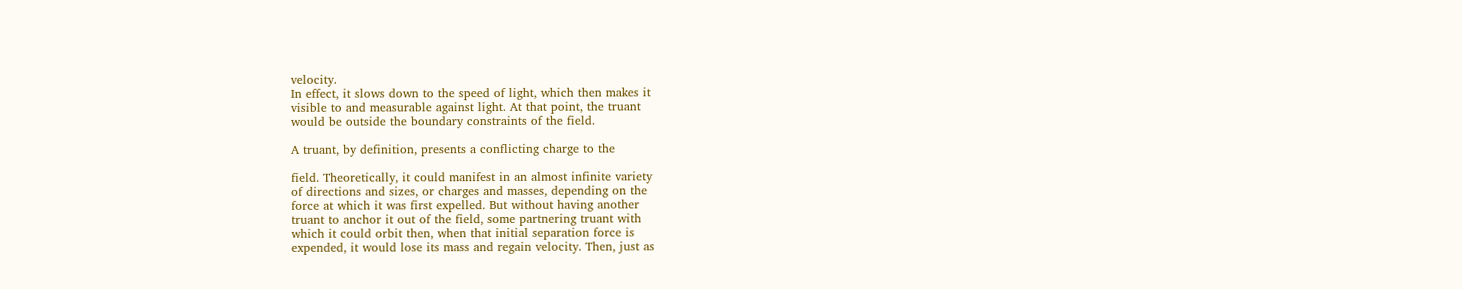velocity.
In effect, it slows down to the speed of light, which then makes it
visible to and measurable against light. At that point, the truant
would be outside the boundary constraints of the field.

A truant, by definition, presents a conflicting charge to the

field. Theoretically, it could manifest in an almost infinite variety
of directions and sizes, or charges and masses, depending on the
force at which it was first expelled. But without having another
truant to anchor it out of the field, some partnering truant with
which it could orbit then, when that initial separation force is
expended, it would lose its mass and regain velocity. Then, just as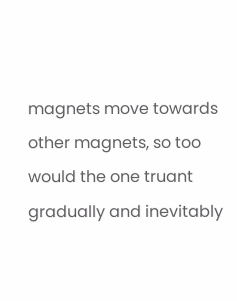magnets move towards other magnets, so too would the one truant
gradually and inevitably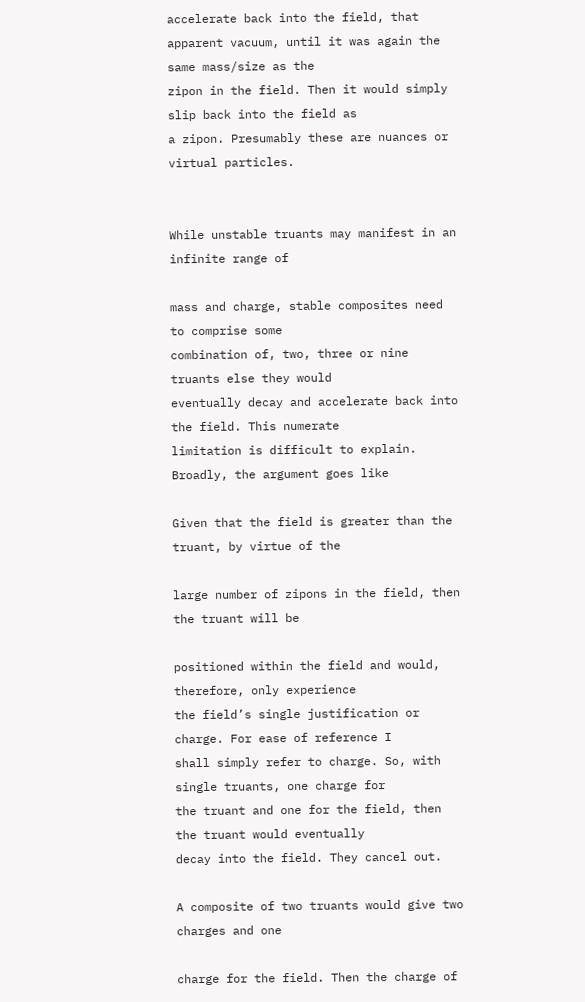accelerate back into the field, that
apparent vacuum, until it was again the same mass/size as the
zipon in the field. Then it would simply slip back into the field as
a zipon. Presumably these are nuances or virtual particles.


While unstable truants may manifest in an infinite range of

mass and charge, stable composites need to comprise some
combination of, two, three or nine truants else they would
eventually decay and accelerate back into the field. This numerate
limitation is difficult to explain. Broadly, the argument goes like

Given that the field is greater than the truant, by virtue of the

large number of zipons in the field, then the truant will be

positioned within the field and would, therefore, only experience
the field’s single justification or charge. For ease of reference I
shall simply refer to charge. So, with single truants, one charge for
the truant and one for the field, then the truant would eventually
decay into the field. They cancel out.

A composite of two truants would give two charges and one

charge for the field. Then the charge of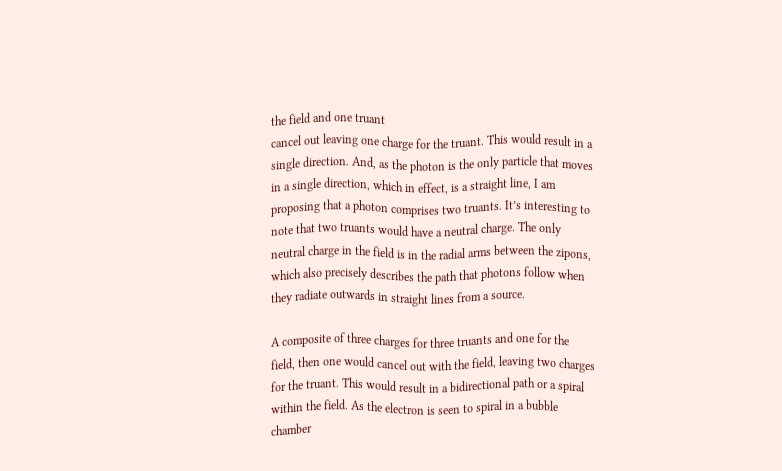the field and one truant
cancel out leaving one charge for the truant. This would result in a
single direction. And, as the photon is the only particle that moves
in a single direction, which in effect, is a straight line, I am
proposing that a photon comprises two truants. It’s interesting to
note that two truants would have a neutral charge. The only
neutral charge in the field is in the radial arms between the zipons,
which also precisely describes the path that photons follow when
they radiate outwards in straight lines from a source.

A composite of three charges for three truants and one for the
field, then one would cancel out with the field, leaving two charges
for the truant. This would result in a bidirectional path or a spiral
within the field. As the electron is seen to spiral in a bubble
chamber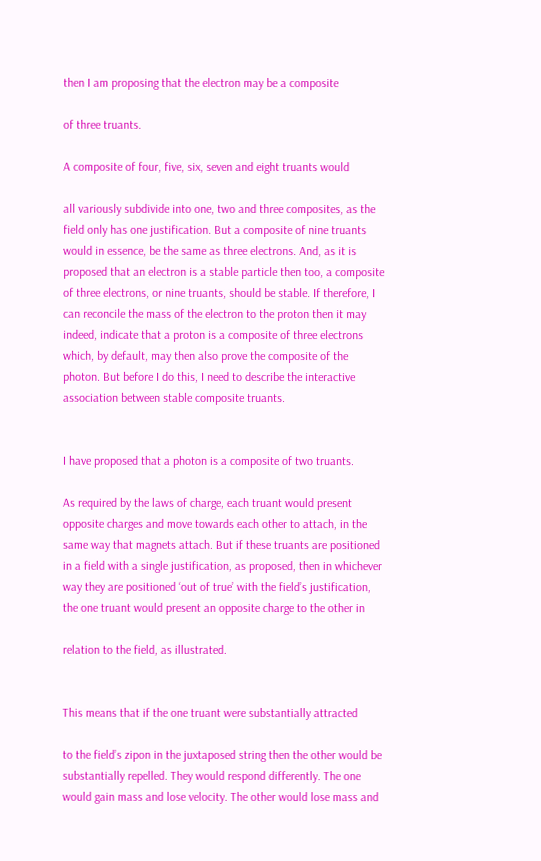then I am proposing that the electron may be a composite

of three truants.

A composite of four, five, six, seven and eight truants would

all variously subdivide into one, two and three composites, as the
field only has one justification. But a composite of nine truants
would in essence, be the same as three electrons. And, as it is
proposed that an electron is a stable particle then too, a composite
of three electrons, or nine truants, should be stable. If therefore, I
can reconcile the mass of the electron to the proton then it may
indeed, indicate that a proton is a composite of three electrons
which, by default, may then also prove the composite of the
photon. But before I do this, I need to describe the interactive
association between stable composite truants.


I have proposed that a photon is a composite of two truants.

As required by the laws of charge, each truant would present
opposite charges and move towards each other to attach, in the
same way that magnets attach. But if these truants are positioned
in a field with a single justification, as proposed, then in whichever
way they are positioned ‘out of true’ with the field’s justification,
the one truant would present an opposite charge to the other in

relation to the field, as illustrated.


This means that if the one truant were substantially attracted

to the field’s zipon in the juxtaposed string then the other would be
substantially repelled. They would respond differently. The one
would gain mass and lose velocity. The other would lose mass and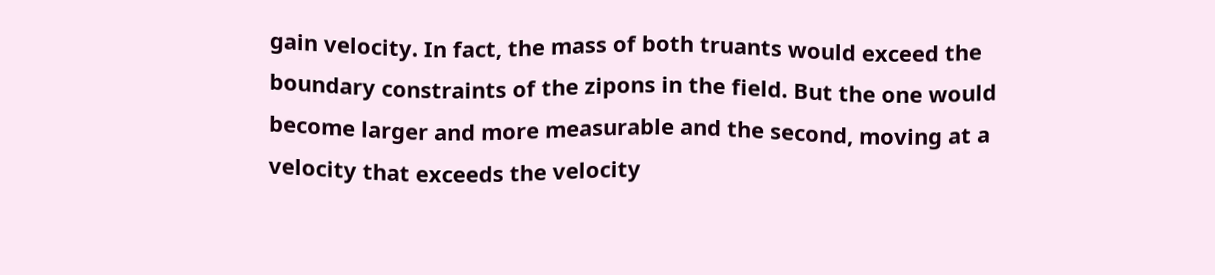gain velocity. In fact, the mass of both truants would exceed the
boundary constraints of the zipons in the field. But the one would
become larger and more measurable and the second, moving at a
velocity that exceeds the velocity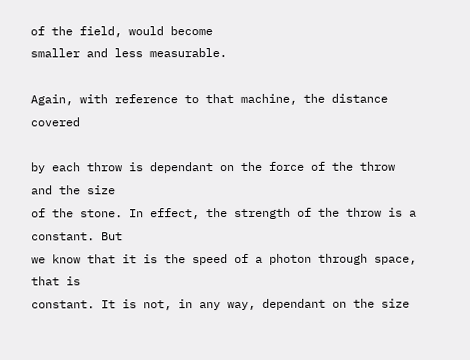of the field, would become
smaller and less measurable.

Again, with reference to that machine, the distance covered

by each throw is dependant on the force of the throw and the size
of the stone. In effect, the strength of the throw is a constant. But
we know that it is the speed of a photon through space, that is
constant. It is not, in any way, dependant on the size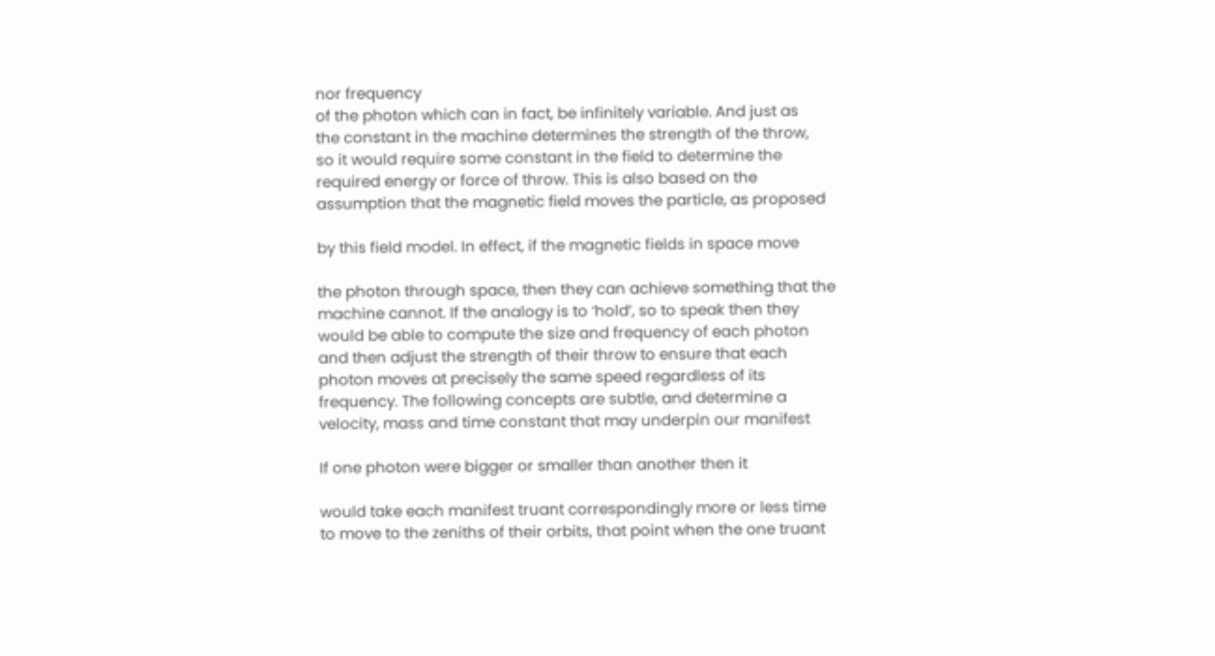nor frequency
of the photon which can in fact, be infinitely variable. And just as
the constant in the machine determines the strength of the throw,
so it would require some constant in the field to determine the
required energy or force of throw. This is also based on the
assumption that the magnetic field moves the particle, as proposed

by this field model. In effect, if the magnetic fields in space move

the photon through space, then they can achieve something that the
machine cannot. If the analogy is to ‘hold’, so to speak then they
would be able to compute the size and frequency of each photon
and then adjust the strength of their throw to ensure that each
photon moves at precisely the same speed regardless of its
frequency. The following concepts are subtle, and determine a
velocity, mass and time constant that may underpin our manifest

If one photon were bigger or smaller than another then it

would take each manifest truant correspondingly more or less time
to move to the zeniths of their orbits, that point when the one truant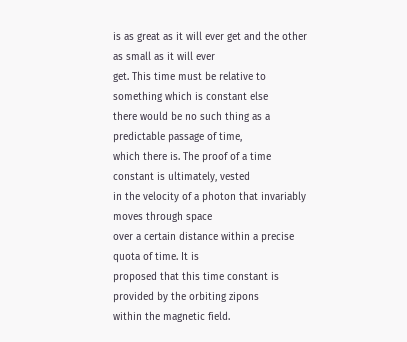is as great as it will ever get and the other as small as it will ever
get. This time must be relative to something which is constant else
there would be no such thing as a predictable passage of time,
which there is. The proof of a time constant is ultimately, vested
in the velocity of a photon that invariably moves through space
over a certain distance within a precise quota of time. It is
proposed that this time constant is provided by the orbiting zipons
within the magnetic field.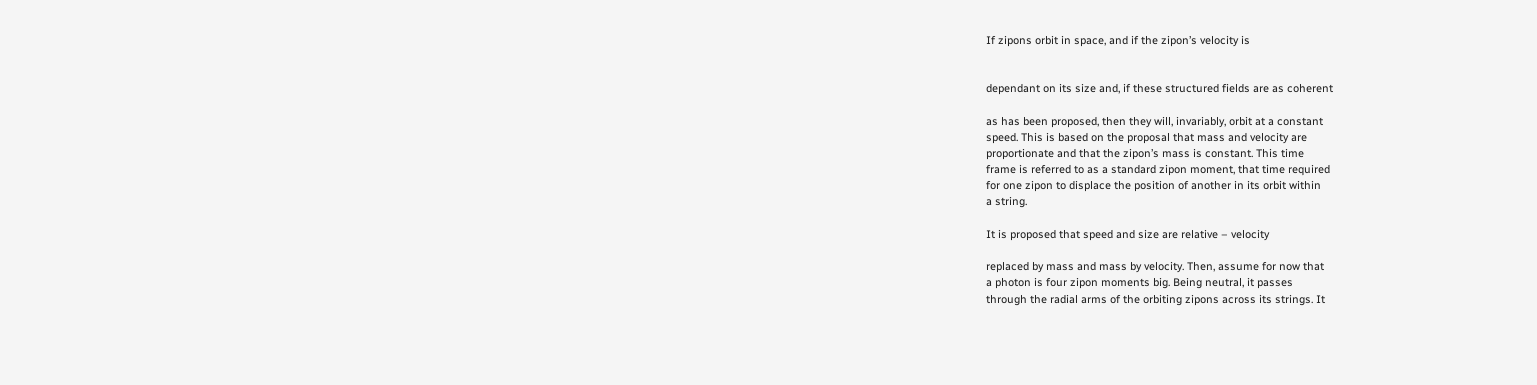If zipons orbit in space, and if the zipon’s velocity is


dependant on its size and, if these structured fields are as coherent

as has been proposed, then they will, invariably, orbit at a constant
speed. This is based on the proposal that mass and velocity are
proportionate and that the zipon’s mass is constant. This time
frame is referred to as a standard zipon moment, that time required
for one zipon to displace the position of another in its orbit within
a string.

It is proposed that speed and size are relative – velocity

replaced by mass and mass by velocity. Then, assume for now that
a photon is four zipon moments big. Being neutral, it passes
through the radial arms of the orbiting zipons across its strings. It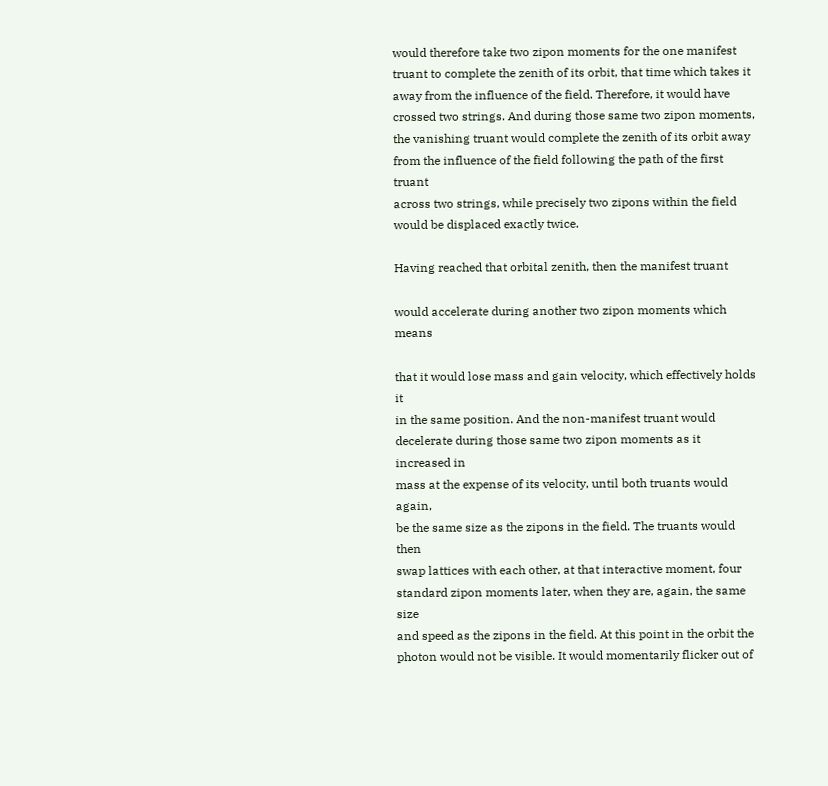would therefore take two zipon moments for the one manifest
truant to complete the zenith of its orbit, that time which takes it
away from the influence of the field. Therefore, it would have
crossed two strings. And during those same two zipon moments,
the vanishing truant would complete the zenith of its orbit away
from the influence of the field following the path of the first truant
across two strings, while precisely two zipons within the field
would be displaced exactly twice.

Having reached that orbital zenith, then the manifest truant

would accelerate during another two zipon moments which means

that it would lose mass and gain velocity, which effectively holds it
in the same position. And the non-manifest truant would
decelerate during those same two zipon moments as it increased in
mass at the expense of its velocity, until both truants would again,
be the same size as the zipons in the field. The truants would then
swap lattices with each other, at that interactive moment, four
standard zipon moments later, when they are, again, the same size
and speed as the zipons in the field. At this point in the orbit the
photon would not be visible. It would momentarily flicker out of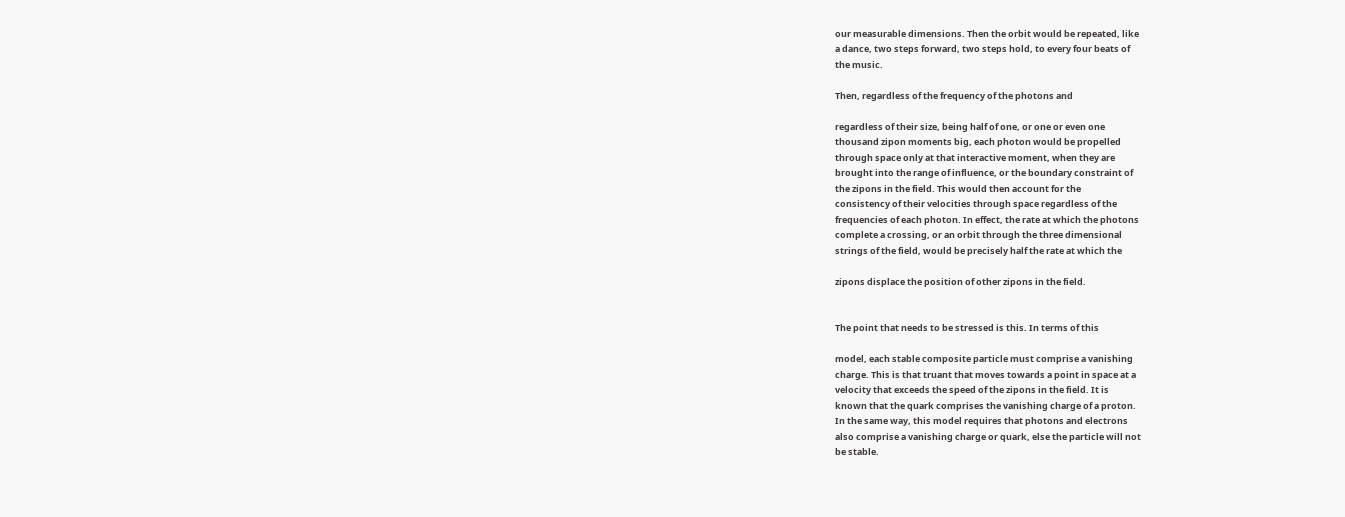our measurable dimensions. Then the orbit would be repeated, like
a dance, two steps forward, two steps hold, to every four beats of
the music.

Then, regardless of the frequency of the photons and

regardless of their size, being half of one, or one or even one
thousand zipon moments big, each photon would be propelled
through space only at that interactive moment, when they are
brought into the range of influence, or the boundary constraint of
the zipons in the field. This would then account for the
consistency of their velocities through space regardless of the
frequencies of each photon. In effect, the rate at which the photons
complete a crossing, or an orbit through the three dimensional
strings of the field, would be precisely half the rate at which the

zipons displace the position of other zipons in the field.


The point that needs to be stressed is this. In terms of this

model, each stable composite particle must comprise a vanishing
charge. This is that truant that moves towards a point in space at a
velocity that exceeds the speed of the zipons in the field. It is
known that the quark comprises the vanishing charge of a proton.
In the same way, this model requires that photons and electrons
also comprise a vanishing charge or quark, else the particle will not
be stable.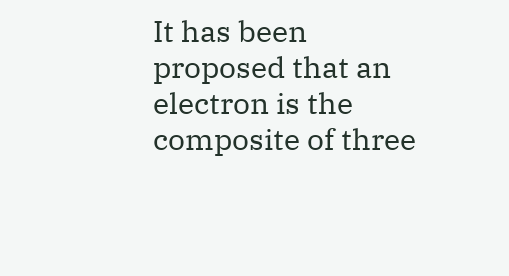It has been proposed that an electron is the composite of three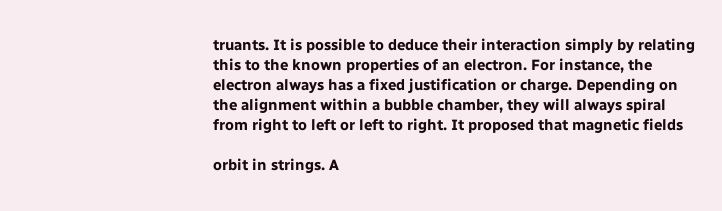truants. It is possible to deduce their interaction simply by relating
this to the known properties of an electron. For instance, the
electron always has a fixed justification or charge. Depending on
the alignment within a bubble chamber, they will always spiral
from right to left or left to right. It proposed that magnetic fields

orbit in strings. A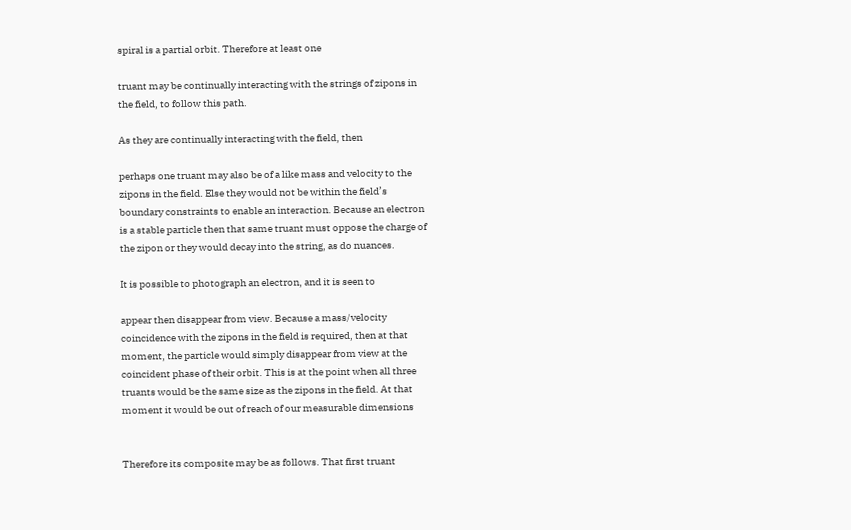spiral is a partial orbit. Therefore at least one

truant may be continually interacting with the strings of zipons in
the field, to follow this path.

As they are continually interacting with the field, then

perhaps one truant may also be of a like mass and velocity to the
zipons in the field. Else they would not be within the field’s
boundary constraints to enable an interaction. Because an electron
is a stable particle then that same truant must oppose the charge of
the zipon or they would decay into the string, as do nuances.

It is possible to photograph an electron, and it is seen to

appear then disappear from view. Because a mass/velocity
coincidence with the zipons in the field is required, then at that
moment, the particle would simply disappear from view at the
coincident phase of their orbit. This is at the point when all three
truants would be the same size as the zipons in the field. At that
moment it would be out of reach of our measurable dimensions


Therefore its composite may be as follows. That first truant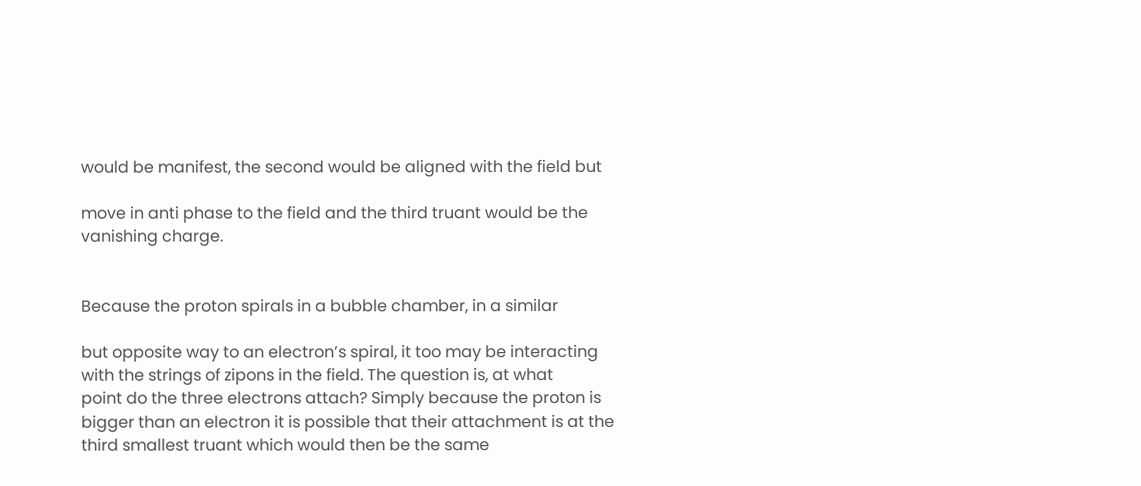would be manifest, the second would be aligned with the field but

move in anti phase to the field and the third truant would be the
vanishing charge.


Because the proton spirals in a bubble chamber, in a similar

but opposite way to an electron’s spiral, it too may be interacting
with the strings of zipons in the field. The question is, at what
point do the three electrons attach? Simply because the proton is
bigger than an electron it is possible that their attachment is at the
third smallest truant which would then be the same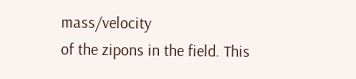mass/velocity
of the zipons in the field. This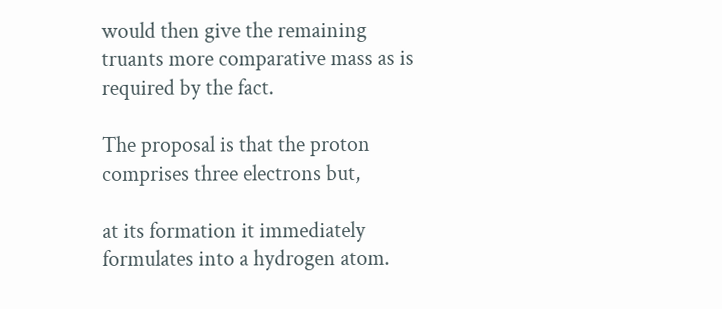would then give the remaining
truants more comparative mass as is required by the fact.

The proposal is that the proton comprises three electrons but,

at its formation it immediately formulates into a hydrogen atom.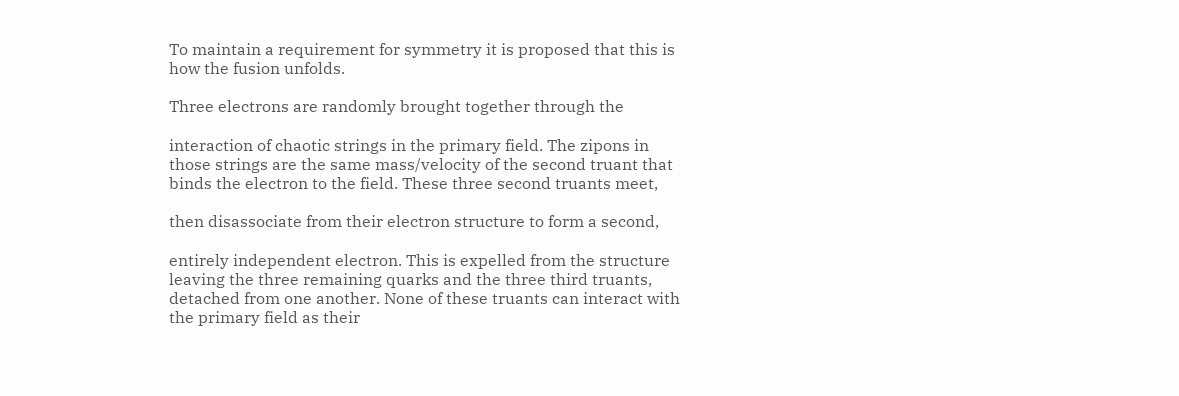To maintain a requirement for symmetry it is proposed that this is
how the fusion unfolds.

Three electrons are randomly brought together through the

interaction of chaotic strings in the primary field. The zipons in
those strings are the same mass/velocity of the second truant that
binds the electron to the field. These three second truants meet,

then disassociate from their electron structure to form a second,

entirely independent electron. This is expelled from the structure
leaving the three remaining quarks and the three third truants,
detached from one another. None of these truants can interact with
the primary field as their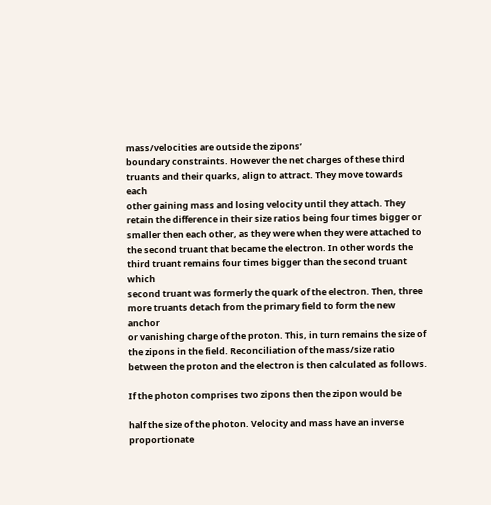mass/velocities are outside the zipons’
boundary constraints. However the net charges of these third
truants and their quarks, align to attract. They move towards each
other gaining mass and losing velocity until they attach. They
retain the difference in their size ratios being four times bigger or
smaller then each other, as they were when they were attached to
the second truant that became the electron. In other words the
third truant remains four times bigger than the second truant which
second truant was formerly the quark of the electron. Then, three
more truants detach from the primary field to form the new anchor
or vanishing charge of the proton. This, in turn remains the size of
the zipons in the field. Reconciliation of the mass/size ratio
between the proton and the electron is then calculated as follows.

If the photon comprises two zipons then the zipon would be

half the size of the photon. Velocity and mass have an inverse
proportionate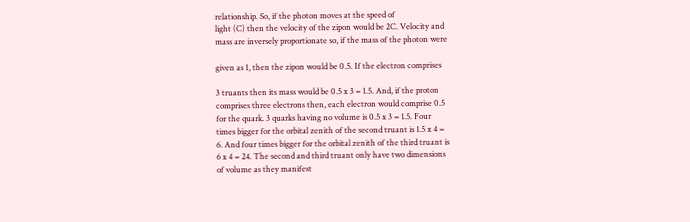relationship. So, if the photon moves at the speed of
light (C) then the velocity of the zipon would be 2C. Velocity and
mass are inversely proportionate so, if the mass of the photon were

given as 1, then the zipon would be 0.5. If the electron comprises

3 truants then its mass would be 0.5 x 3 = 1.5. And, if the proton
comprises three electrons then, each electron would comprise 0.5
for the quark. 3 quarks having no volume is 0.5 x 3 = 1.5. Four
times bigger for the orbital zenith of the second truant is 1.5 x 4 =
6. And four times bigger for the orbital zenith of the third truant is
6 x 4 = 24. The second and third truant only have two dimensions
of volume as they manifest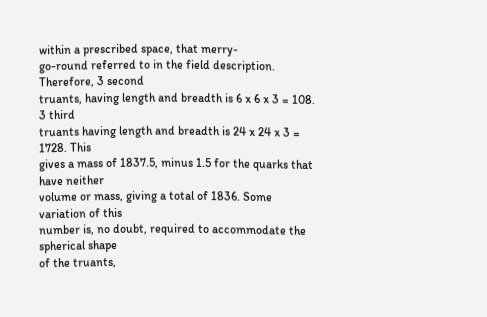within a prescribed space, that merry-
go-round referred to in the field description. Therefore, 3 second
truants, having length and breadth is 6 x 6 x 3 = 108. 3 third
truants having length and breadth is 24 x 24 x 3 = 1728. This
gives a mass of 1837.5, minus 1.5 for the quarks that have neither
volume or mass, giving a total of 1836. Some variation of this
number is, no doubt, required to accommodate the spherical shape
of the truants,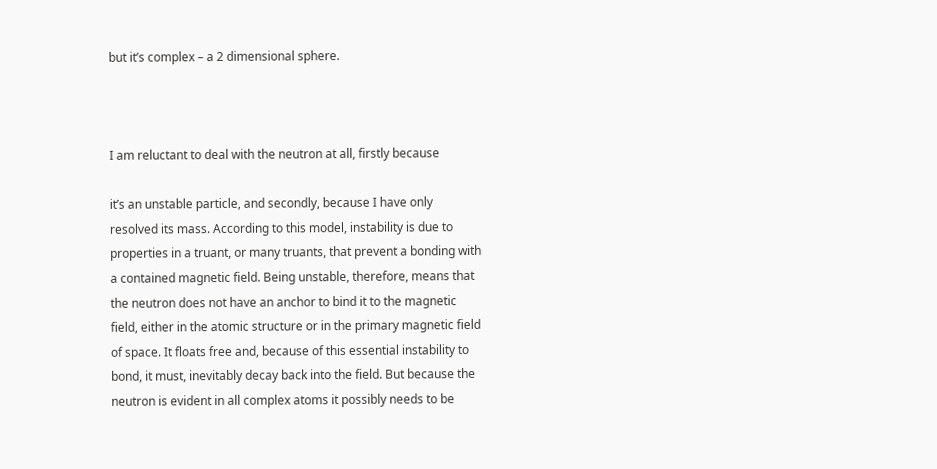but it’s complex – a 2 dimensional sphere.



I am reluctant to deal with the neutron at all, firstly because

it’s an unstable particle, and secondly, because I have only
resolved its mass. According to this model, instability is due to
properties in a truant, or many truants, that prevent a bonding with
a contained magnetic field. Being unstable, therefore, means that
the neutron does not have an anchor to bind it to the magnetic
field, either in the atomic structure or in the primary magnetic field
of space. It floats free and, because of this essential instability to
bond, it must, inevitably decay back into the field. But because the
neutron is evident in all complex atoms it possibly needs to be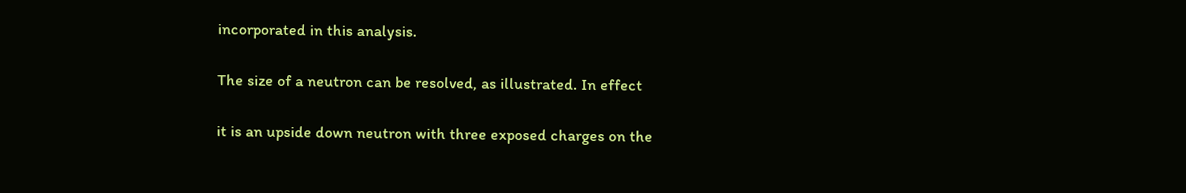incorporated in this analysis.

The size of a neutron can be resolved, as illustrated. In effect

it is an upside down neutron with three exposed charges on the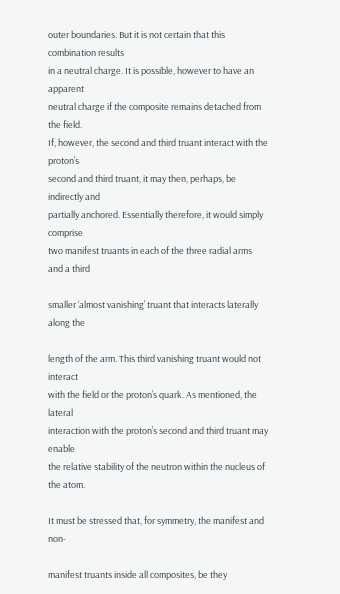outer boundaries. But it is not certain that this combination results
in a neutral charge. It is possible, however to have an apparent
neutral charge if the composite remains detached from the field.
If, however, the second and third truant interact with the proton’s
second and third truant, it may then, perhaps, be indirectly and
partially anchored. Essentially therefore, it would simply comprise
two manifest truants in each of the three radial arms and a third

smaller ‘almost vanishing’ truant that interacts laterally along the

length of the arm. This third vanishing truant would not interact
with the field or the proton’s quark. As mentioned, the lateral
interaction with the proton’s second and third truant may enable
the relative stability of the neutron within the nucleus of the atom.

It must be stressed that, for symmetry, the manifest and non-

manifest truants inside all composites, be they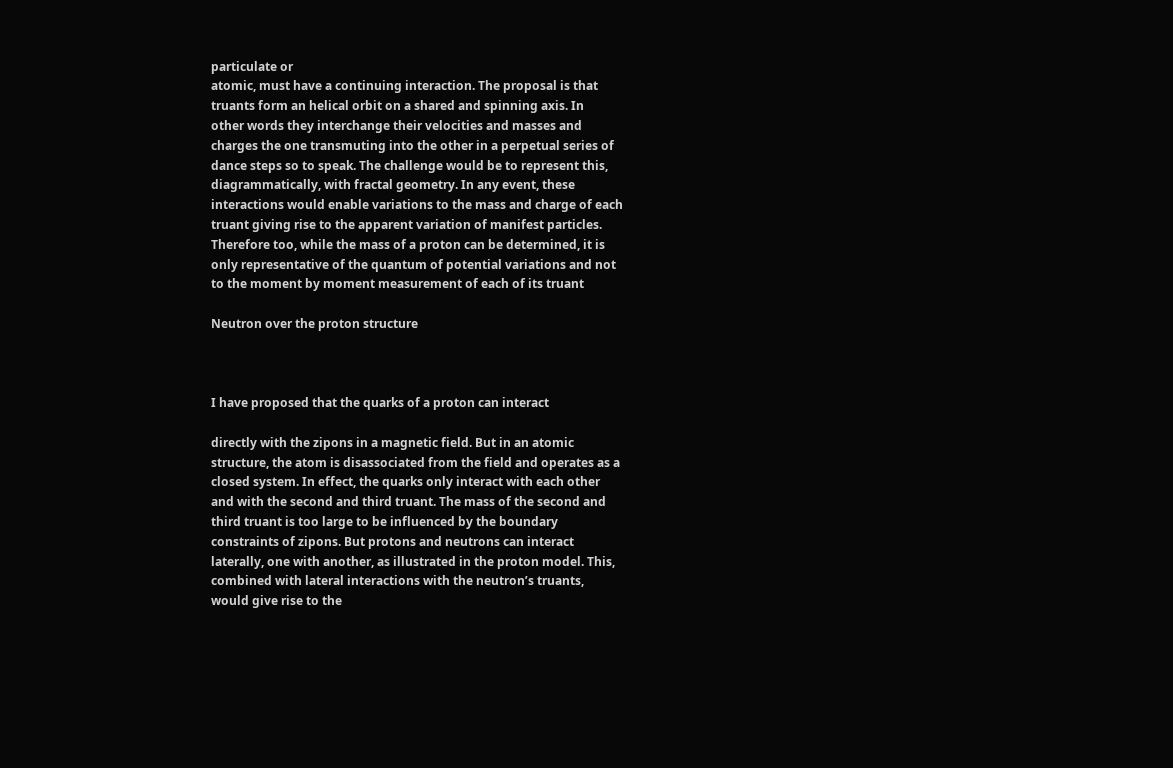particulate or
atomic, must have a continuing interaction. The proposal is that
truants form an helical orbit on a shared and spinning axis. In
other words they interchange their velocities and masses and
charges the one transmuting into the other in a perpetual series of
dance steps so to speak. The challenge would be to represent this,
diagrammatically, with fractal geometry. In any event, these
interactions would enable variations to the mass and charge of each
truant giving rise to the apparent variation of manifest particles.
Therefore too, while the mass of a proton can be determined, it is
only representative of the quantum of potential variations and not
to the moment by moment measurement of each of its truant

Neutron over the proton structure



I have proposed that the quarks of a proton can interact

directly with the zipons in a magnetic field. But in an atomic
structure, the atom is disassociated from the field and operates as a
closed system. In effect, the quarks only interact with each other
and with the second and third truant. The mass of the second and
third truant is too large to be influenced by the boundary
constraints of zipons. But protons and neutrons can interact
laterally, one with another, as illustrated in the proton model. This,
combined with lateral interactions with the neutron’s truants,
would give rise to the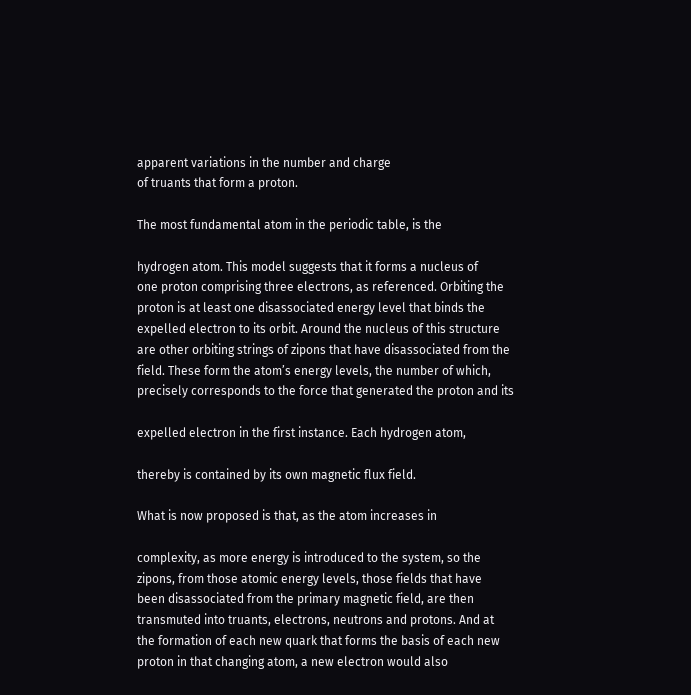apparent variations in the number and charge
of truants that form a proton.

The most fundamental atom in the periodic table, is the

hydrogen atom. This model suggests that it forms a nucleus of
one proton comprising three electrons, as referenced. Orbiting the
proton is at least one disassociated energy level that binds the
expelled electron to its orbit. Around the nucleus of this structure
are other orbiting strings of zipons that have disassociated from the
field. These form the atom’s energy levels, the number of which,
precisely corresponds to the force that generated the proton and its

expelled electron in the first instance. Each hydrogen atom,

thereby is contained by its own magnetic flux field.

What is now proposed is that, as the atom increases in

complexity, as more energy is introduced to the system, so the
zipons, from those atomic energy levels, those fields that have
been disassociated from the primary magnetic field, are then
transmuted into truants, electrons, neutrons and protons. And at
the formation of each new quark that forms the basis of each new
proton in that changing atom, a new electron would also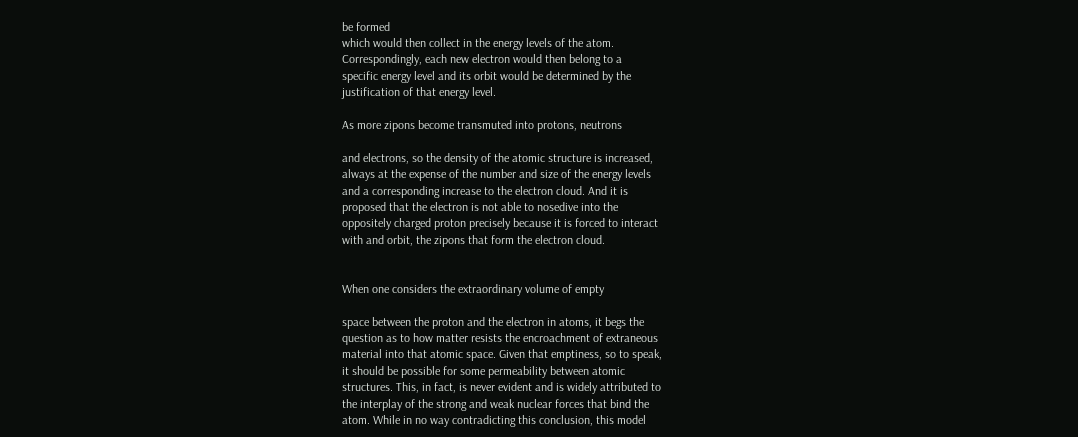be formed
which would then collect in the energy levels of the atom.
Correspondingly, each new electron would then belong to a
specific energy level and its orbit would be determined by the
justification of that energy level.

As more zipons become transmuted into protons, neutrons

and electrons, so the density of the atomic structure is increased,
always at the expense of the number and size of the energy levels
and a corresponding increase to the electron cloud. And it is
proposed that the electron is not able to nosedive into the
oppositely charged proton precisely because it is forced to interact
with and orbit, the zipons that form the electron cloud.


When one considers the extraordinary volume of empty

space between the proton and the electron in atoms, it begs the
question as to how matter resists the encroachment of extraneous
material into that atomic space. Given that emptiness, so to speak,
it should be possible for some permeability between atomic
structures. This, in fact, is never evident and is widely attributed to
the interplay of the strong and weak nuclear forces that bind the
atom. While in no way contradicting this conclusion, this model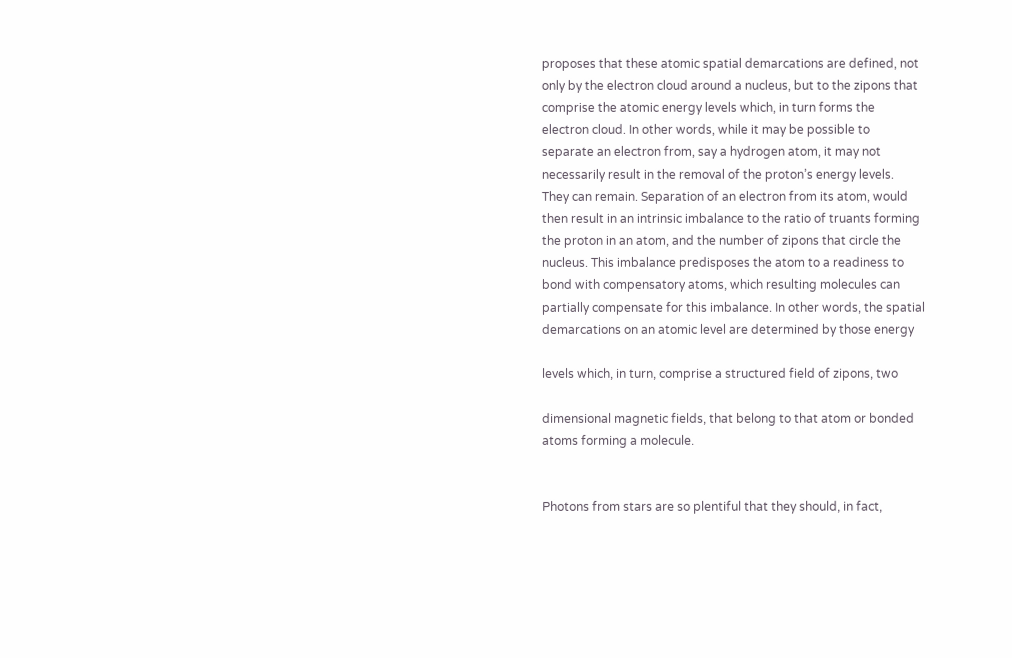proposes that these atomic spatial demarcations are defined, not
only by the electron cloud around a nucleus, but to the zipons that
comprise the atomic energy levels which, in turn forms the
electron cloud. In other words, while it may be possible to
separate an electron from, say a hydrogen atom, it may not
necessarily result in the removal of the proton’s energy levels.
They can remain. Separation of an electron from its atom, would
then result in an intrinsic imbalance to the ratio of truants forming
the proton in an atom, and the number of zipons that circle the
nucleus. This imbalance predisposes the atom to a readiness to
bond with compensatory atoms, which resulting molecules can
partially compensate for this imbalance. In other words, the spatial
demarcations on an atomic level are determined by those energy

levels which, in turn, comprise a structured field of zipons, two

dimensional magnetic fields, that belong to that atom or bonded
atoms forming a molecule.


Photons from stars are so plentiful that they should, in fact,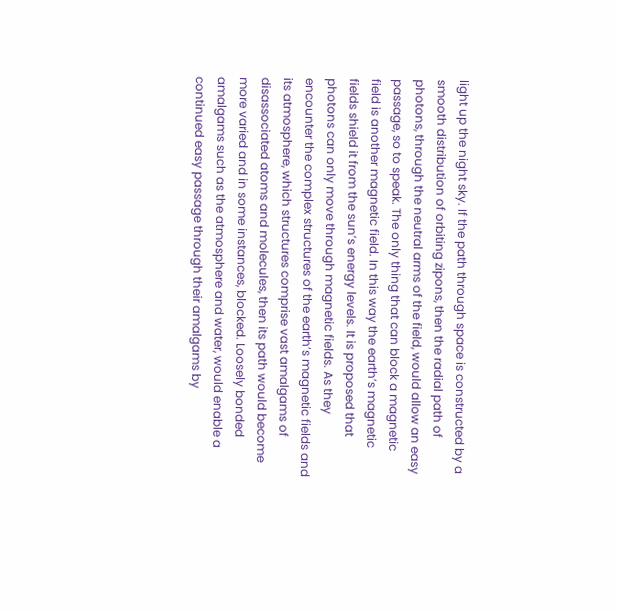light up the night sky. If the path through space is constructed by a
smooth distribution of orbiting zipons, then the radial path of
photons, through the neutral arms of the field, would allow an easy
passage, so to speak. The only thing that can block a magnetic
field is another magnetic field. In this way the earth’s magnetic
fields shield it from the sun’s energy levels. It is proposed that
photons can only move through magnetic fields. As they
encounter the complex structures of the earth’s magnetic fields and
its atmosphere, which structures comprise vast amalgams of
disassociated atoms and molecules, then its path would become
more varied and in some instances, blocked. Loosely bonded
amalgams such as the atmosphere and water, would enable a
continued easy passage through their amalgams by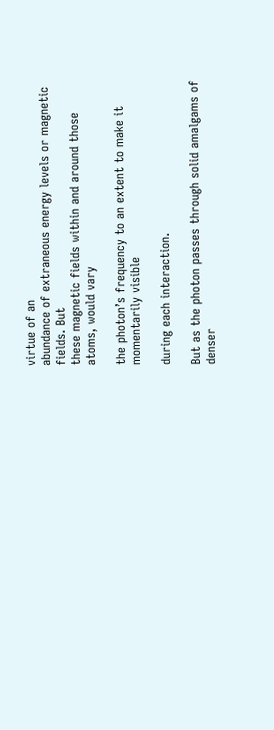virtue of an
abundance of extraneous energy levels or magnetic fields. But
these magnetic fields within and around those atoms, would vary

the photon’s frequency to an extent to make it momentarily visible

during each interaction.

But as the photon passes through solid amalgams of denser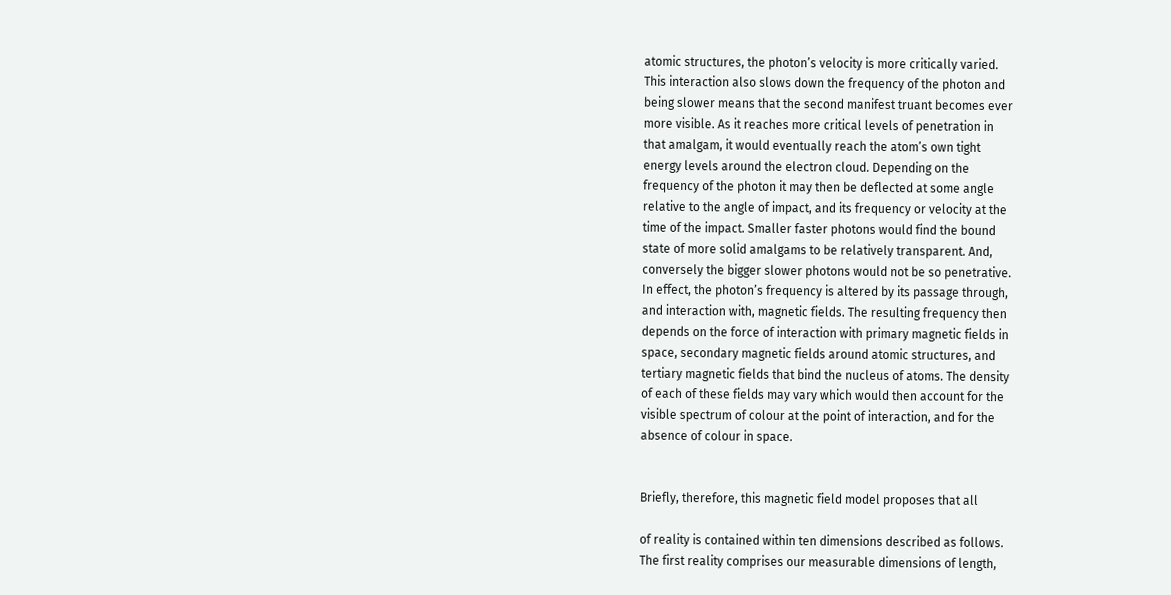atomic structures, the photon’s velocity is more critically varied.
This interaction also slows down the frequency of the photon and
being slower means that the second manifest truant becomes ever
more visible. As it reaches more critical levels of penetration in
that amalgam, it would eventually reach the atom’s own tight
energy levels around the electron cloud. Depending on the
frequency of the photon it may then be deflected at some angle
relative to the angle of impact, and its frequency or velocity at the
time of the impact. Smaller faster photons would find the bound
state of more solid amalgams to be relatively transparent. And,
conversely the bigger slower photons would not be so penetrative.
In effect, the photon’s frequency is altered by its passage through,
and interaction with, magnetic fields. The resulting frequency then
depends on the force of interaction with primary magnetic fields in
space, secondary magnetic fields around atomic structures, and
tertiary magnetic fields that bind the nucleus of atoms. The density
of each of these fields may vary which would then account for the
visible spectrum of colour at the point of interaction, and for the
absence of colour in space.


Briefly, therefore, this magnetic field model proposes that all

of reality is contained within ten dimensions described as follows.
The first reality comprises our measurable dimensions of length,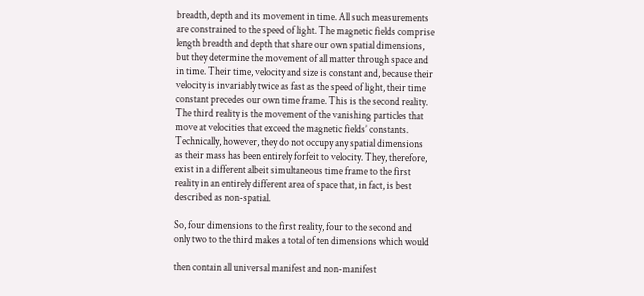breadth, depth and its movement in time. All such measurements
are constrained to the speed of light. The magnetic fields comprise
length breadth and depth that share our own spatial dimensions,
but they determine the movement of all matter through space and
in time. Their time, velocity and size is constant and, because their
velocity is invariably twice as fast as the speed of light, their time
constant precedes our own time frame. This is the second reality.
The third reality is the movement of the vanishing particles that
move at velocities that exceed the magnetic fields’ constants.
Technically, however, they do not occupy any spatial dimensions
as their mass has been entirely forfeit to velocity. They, therefore,
exist in a different albeit simultaneous time frame to the first
reality in an entirely different area of space that, in fact, is best
described as non-spatial.

So, four dimensions to the first reality, four to the second and
only two to the third makes a total of ten dimensions which would

then contain all universal manifest and non-manifest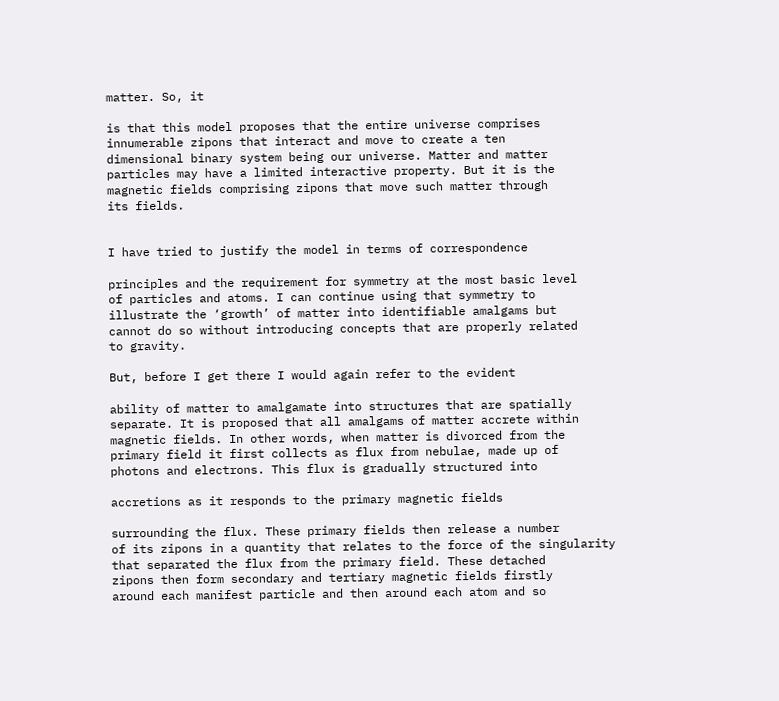matter. So, it

is that this model proposes that the entire universe comprises
innumerable zipons that interact and move to create a ten
dimensional binary system being our universe. Matter and matter
particles may have a limited interactive property. But it is the
magnetic fields comprising zipons that move such matter through
its fields.


I have tried to justify the model in terms of correspondence

principles and the requirement for symmetry at the most basic level
of particles and atoms. I can continue using that symmetry to
illustrate the ‘growth’ of matter into identifiable amalgams but
cannot do so without introducing concepts that are properly related
to gravity.

But, before I get there I would again refer to the evident

ability of matter to amalgamate into structures that are spatially
separate. It is proposed that all amalgams of matter accrete within
magnetic fields. In other words, when matter is divorced from the
primary field it first collects as flux from nebulae, made up of
photons and electrons. This flux is gradually structured into

accretions as it responds to the primary magnetic fields

surrounding the flux. These primary fields then release a number
of its zipons in a quantity that relates to the force of the singularity
that separated the flux from the primary field. These detached
zipons then form secondary and tertiary magnetic fields firstly
around each manifest particle and then around each atom and so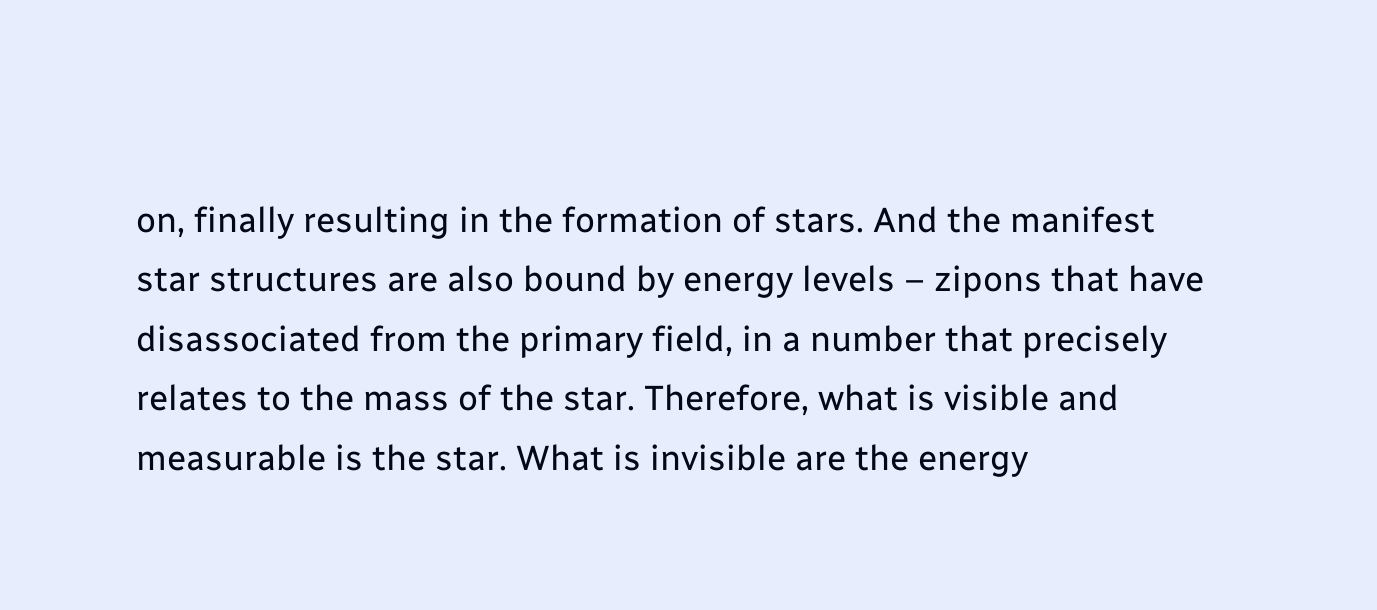on, finally resulting in the formation of stars. And the manifest
star structures are also bound by energy levels – zipons that have
disassociated from the primary field, in a number that precisely
relates to the mass of the star. Therefore, what is visible and
measurable is the star. What is invisible are the energy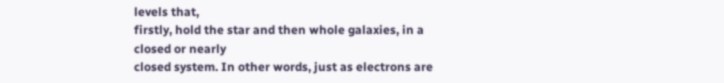levels that,
firstly, hold the star and then whole galaxies, in a closed or nearly
closed system. In other words, just as electrons are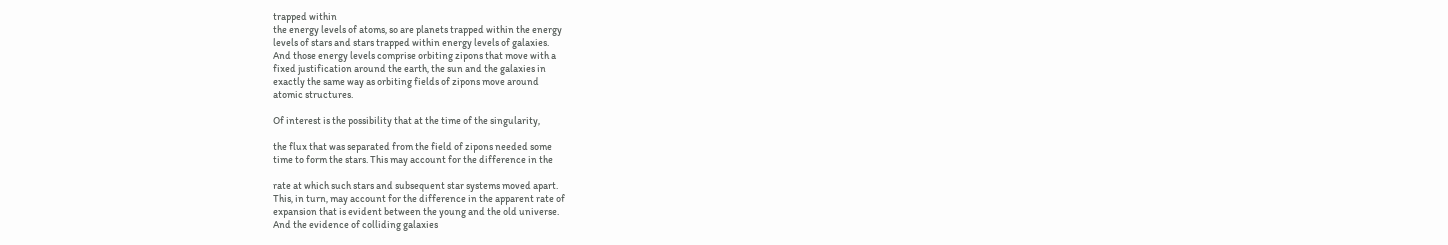trapped within
the energy levels of atoms, so are planets trapped within the energy
levels of stars and stars trapped within energy levels of galaxies.
And those energy levels comprise orbiting zipons that move with a
fixed justification around the earth, the sun and the galaxies in
exactly the same way as orbiting fields of zipons move around
atomic structures.

Of interest is the possibility that at the time of the singularity,

the flux that was separated from the field of zipons needed some
time to form the stars. This may account for the difference in the

rate at which such stars and subsequent star systems moved apart.
This, in turn, may account for the difference in the apparent rate of
expansion that is evident between the young and the old universe.
And the evidence of colliding galaxies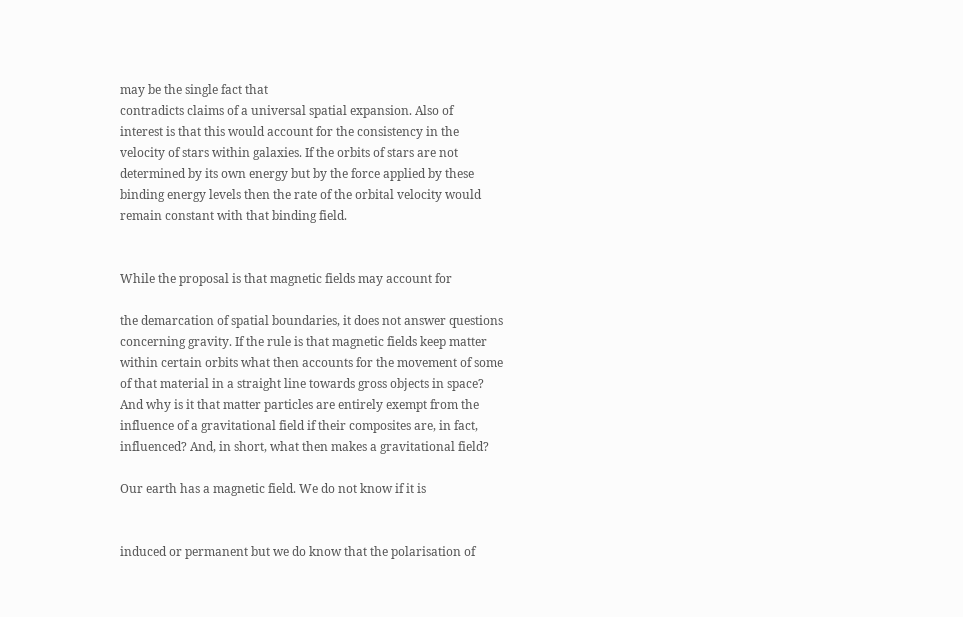may be the single fact that
contradicts claims of a universal spatial expansion. Also of
interest is that this would account for the consistency in the
velocity of stars within galaxies. If the orbits of stars are not
determined by its own energy but by the force applied by these
binding energy levels then the rate of the orbital velocity would
remain constant with that binding field.


While the proposal is that magnetic fields may account for

the demarcation of spatial boundaries, it does not answer questions
concerning gravity. If the rule is that magnetic fields keep matter
within certain orbits what then accounts for the movement of some
of that material in a straight line towards gross objects in space?
And why is it that matter particles are entirely exempt from the
influence of a gravitational field if their composites are, in fact,
influenced? And, in short, what then makes a gravitational field?

Our earth has a magnetic field. We do not know if it is


induced or permanent but we do know that the polarisation of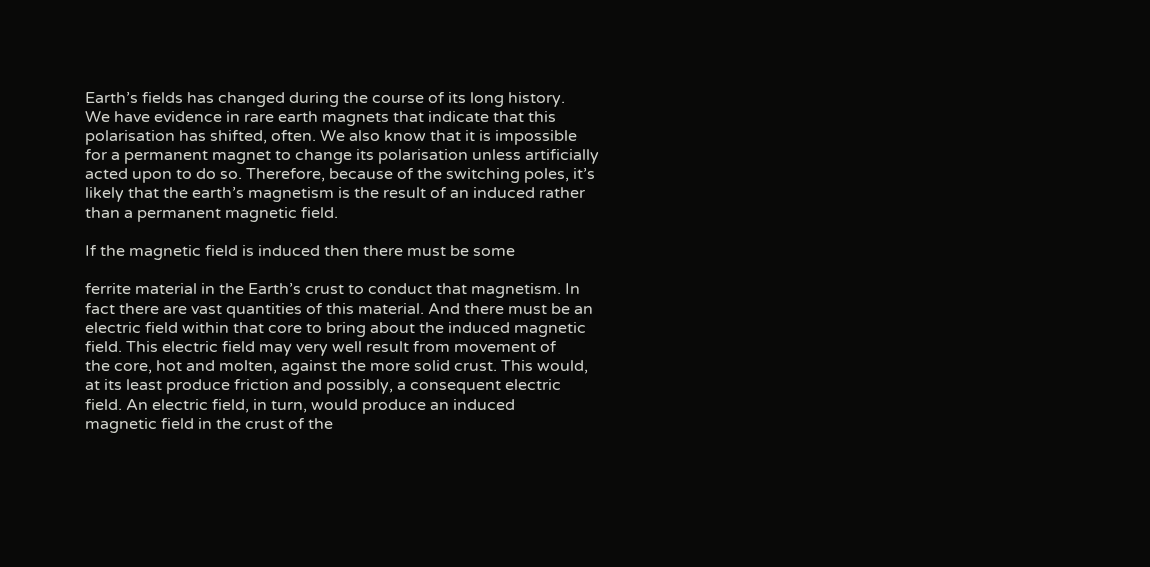Earth’s fields has changed during the course of its long history.
We have evidence in rare earth magnets that indicate that this
polarisation has shifted, often. We also know that it is impossible
for a permanent magnet to change its polarisation unless artificially
acted upon to do so. Therefore, because of the switching poles, it’s
likely that the earth’s magnetism is the result of an induced rather
than a permanent magnetic field.

If the magnetic field is induced then there must be some

ferrite material in the Earth’s crust to conduct that magnetism. In
fact there are vast quantities of this material. And there must be an
electric field within that core to bring about the induced magnetic
field. This electric field may very well result from movement of
the core, hot and molten, against the more solid crust. This would,
at its least produce friction and possibly, a consequent electric
field. An electric field, in turn, would produce an induced
magnetic field in the crust of the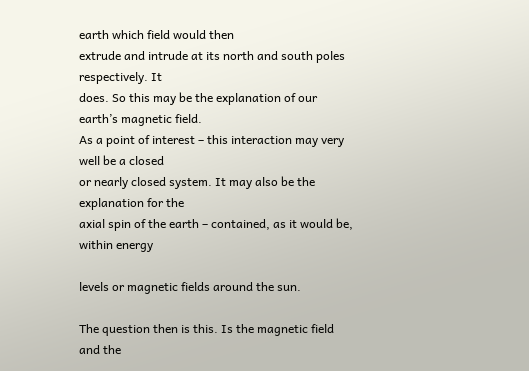earth which field would then
extrude and intrude at its north and south poles respectively. It
does. So this may be the explanation of our earth’s magnetic field.
As a point of interest – this interaction may very well be a closed
or nearly closed system. It may also be the explanation for the
axial spin of the earth – contained, as it would be, within energy

levels or magnetic fields around the sun.

The question then is this. Is the magnetic field and the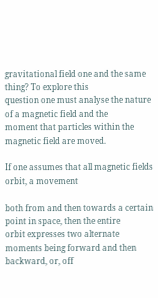gravitational field one and the same thing? To explore this
question one must analyse the nature of a magnetic field and the
moment that particles within the magnetic field are moved.

If one assumes that all magnetic fields orbit, a movement

both from and then towards a certain point in space, then the entire
orbit expresses two alternate moments being forward and then
backward, or, off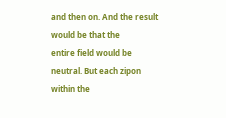and then on. And the result would be that the
entire field would be neutral. But each zipon within the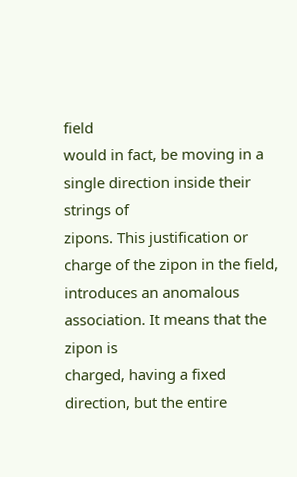field
would in fact, be moving in a single direction inside their strings of
zipons. This justification or charge of the zipon in the field,
introduces an anomalous association. It means that the zipon is
charged, having a fixed direction, but the entire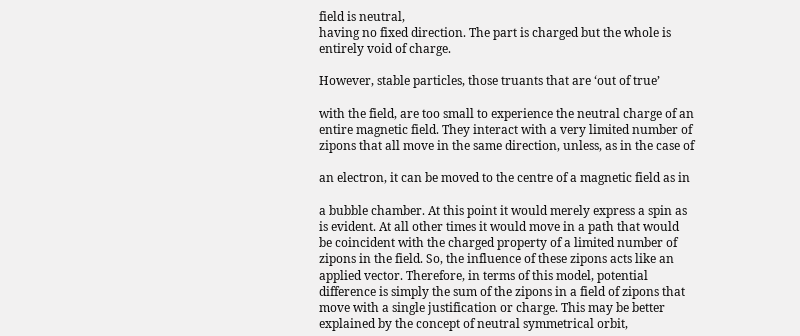field is neutral,
having no fixed direction. The part is charged but the whole is
entirely void of charge.

However, stable particles, those truants that are ‘out of true’

with the field, are too small to experience the neutral charge of an
entire magnetic field. They interact with a very limited number of
zipons that all move in the same direction, unless, as in the case of

an electron, it can be moved to the centre of a magnetic field as in

a bubble chamber. At this point it would merely express a spin as
is evident. At all other times it would move in a path that would
be coincident with the charged property of a limited number of
zipons in the field. So, the influence of these zipons acts like an
applied vector. Therefore, in terms of this model, potential
difference is simply the sum of the zipons in a field of zipons that
move with a single justification or charge. This may be better
explained by the concept of neutral symmetrical orbit,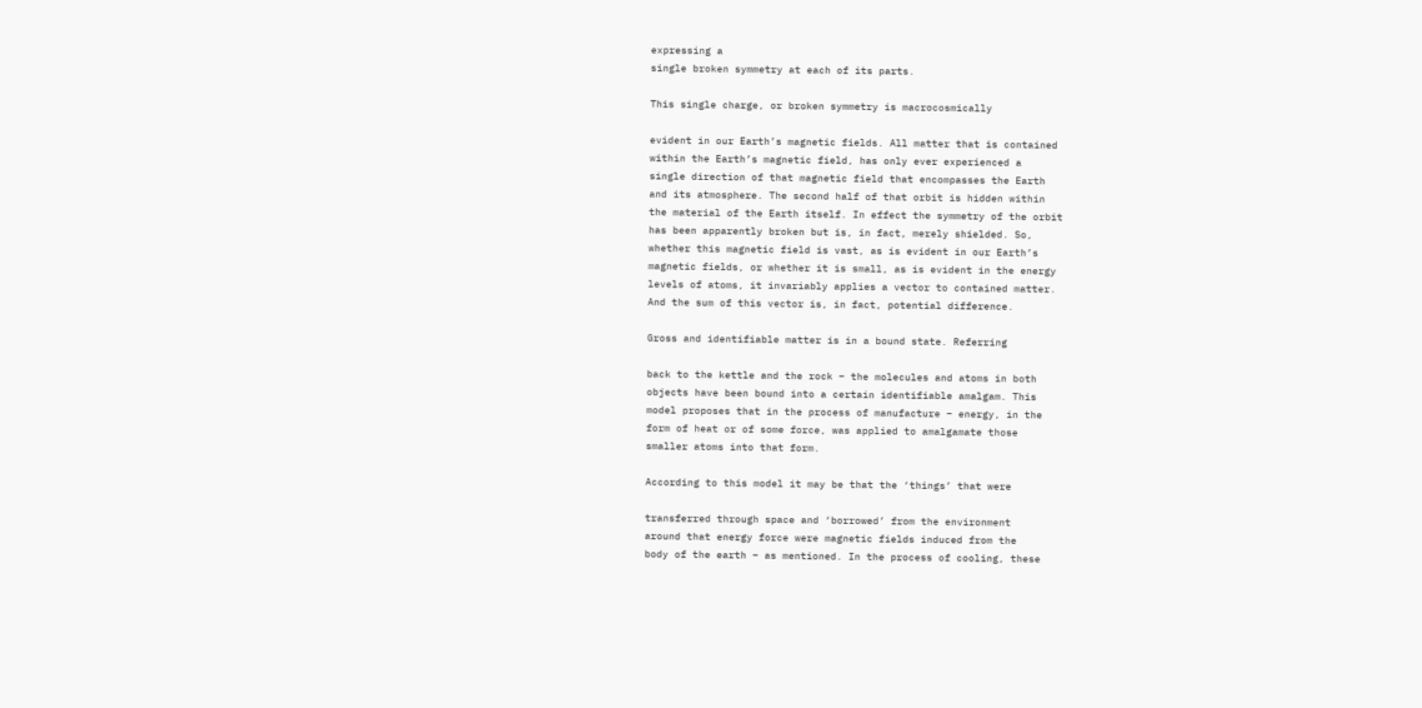expressing a
single broken symmetry at each of its parts.

This single charge, or broken symmetry is macrocosmically

evident in our Earth’s magnetic fields. All matter that is contained
within the Earth’s magnetic field, has only ever experienced a
single direction of that magnetic field that encompasses the Earth
and its atmosphere. The second half of that orbit is hidden within
the material of the Earth itself. In effect the symmetry of the orbit
has been apparently broken but is, in fact, merely shielded. So,
whether this magnetic field is vast, as is evident in our Earth’s
magnetic fields, or whether it is small, as is evident in the energy
levels of atoms, it invariably applies a vector to contained matter.
And the sum of this vector is, in fact, potential difference.

Gross and identifiable matter is in a bound state. Referring

back to the kettle and the rock – the molecules and atoms in both
objects have been bound into a certain identifiable amalgam. This
model proposes that in the process of manufacture – energy, in the
form of heat or of some force, was applied to amalgamate those
smaller atoms into that form.

According to this model it may be that the ‘things’ that were

transferred through space and ‘borrowed’ from the environment
around that energy force were magnetic fields induced from the
body of the earth – as mentioned. In the process of cooling, these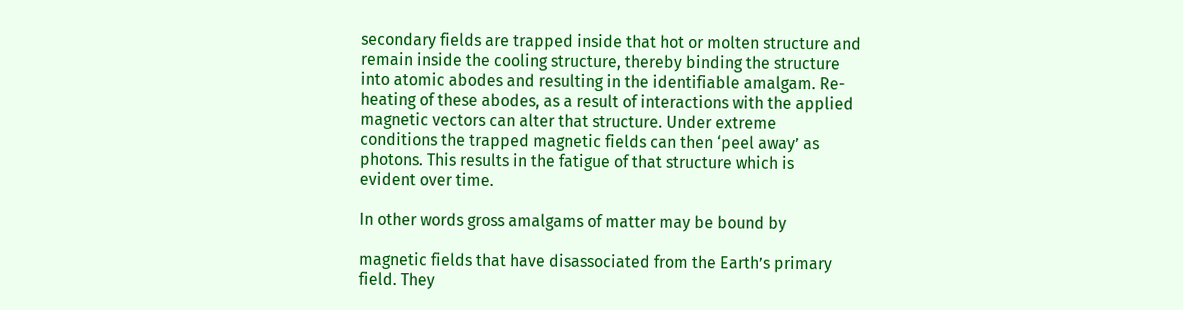secondary fields are trapped inside that hot or molten structure and
remain inside the cooling structure, thereby binding the structure
into atomic abodes and resulting in the identifiable amalgam. Re-
heating of these abodes, as a result of interactions with the applied
magnetic vectors can alter that structure. Under extreme
conditions the trapped magnetic fields can then ‘peel away’ as
photons. This results in the fatigue of that structure which is
evident over time.

In other words gross amalgams of matter may be bound by

magnetic fields that have disassociated from the Earth’s primary
field. They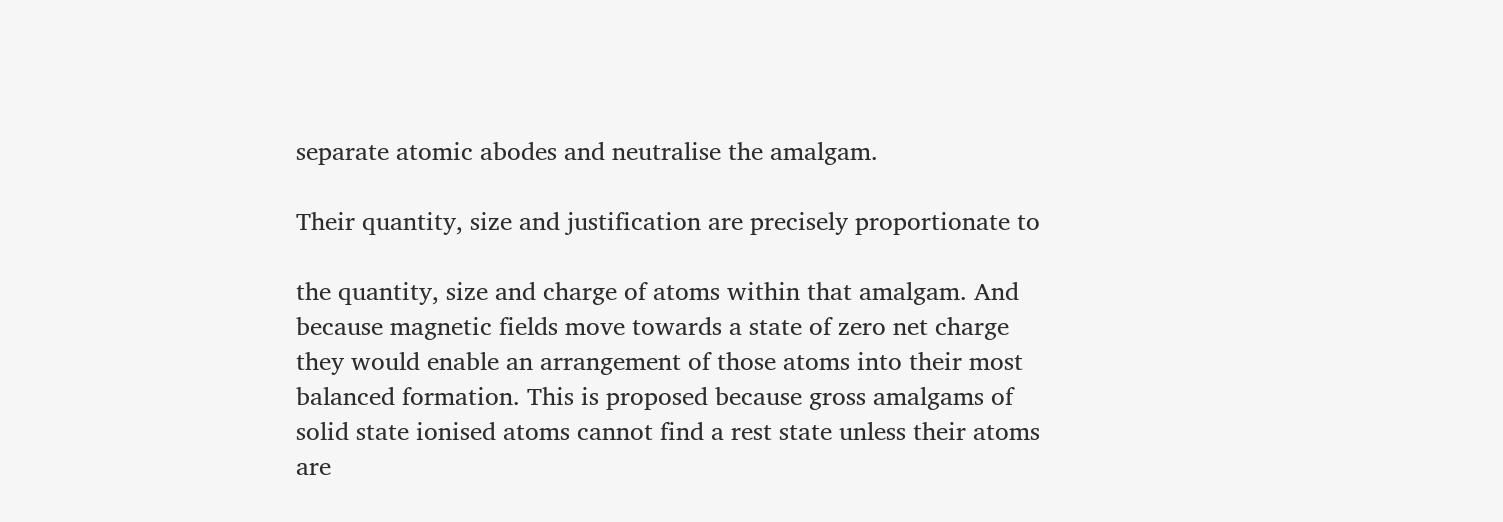separate atomic abodes and neutralise the amalgam.

Their quantity, size and justification are precisely proportionate to

the quantity, size and charge of atoms within that amalgam. And
because magnetic fields move towards a state of zero net charge
they would enable an arrangement of those atoms into their most
balanced formation. This is proposed because gross amalgams of
solid state ionised atoms cannot find a rest state unless their atoms
are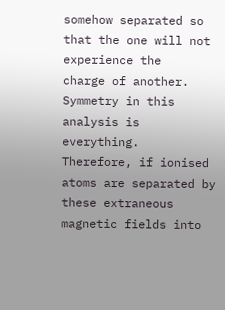somehow separated so that the one will not experience the
charge of another. Symmetry in this analysis is everything.
Therefore, if ionised atoms are separated by these extraneous
magnetic fields into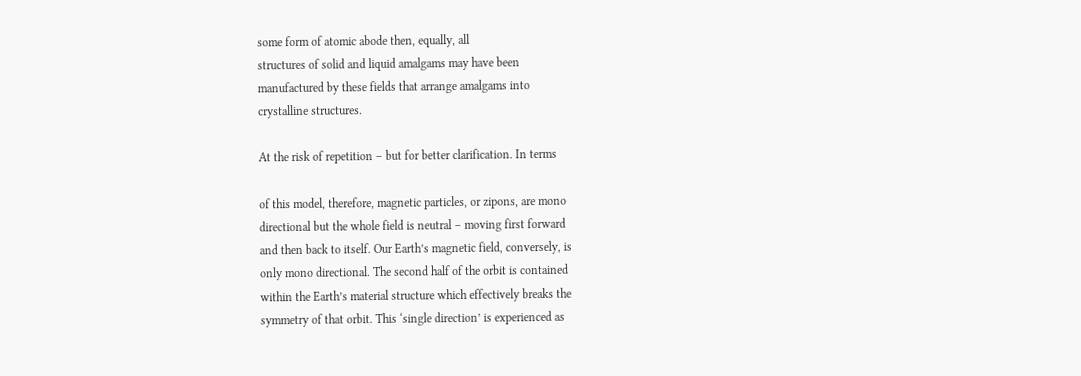some form of atomic abode then, equally, all
structures of solid and liquid amalgams may have been
manufactured by these fields that arrange amalgams into
crystalline structures.

At the risk of repetition – but for better clarification. In terms

of this model, therefore, magnetic particles, or zipons, are mono
directional but the whole field is neutral – moving first forward
and then back to itself. Our Earth’s magnetic field, conversely, is
only mono directional. The second half of the orbit is contained
within the Earth’s material structure which effectively breaks the
symmetry of that orbit. This ‘single direction’ is experienced as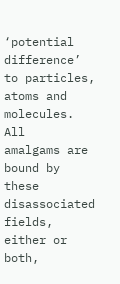‘potential difference’ to particles, atoms and molecules. All
amalgams are bound by these disassociated fields, either or both,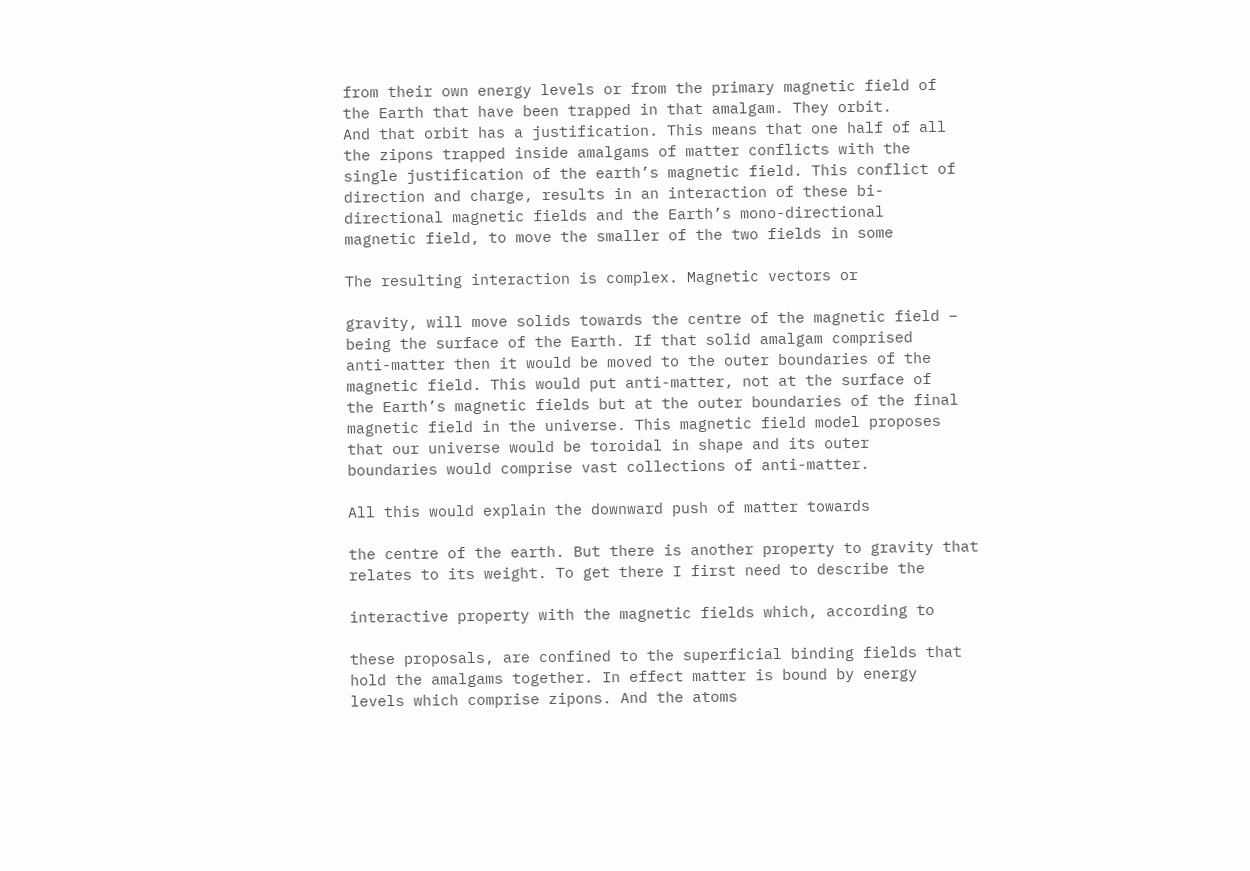from their own energy levels or from the primary magnetic field of
the Earth that have been trapped in that amalgam. They orbit.
And that orbit has a justification. This means that one half of all
the zipons trapped inside amalgams of matter conflicts with the
single justification of the earth’s magnetic field. This conflict of
direction and charge, results in an interaction of these bi-
directional magnetic fields and the Earth’s mono-directional
magnetic field, to move the smaller of the two fields in some

The resulting interaction is complex. Magnetic vectors or

gravity, will move solids towards the centre of the magnetic field –
being the surface of the Earth. If that solid amalgam comprised
anti-matter then it would be moved to the outer boundaries of the
magnetic field. This would put anti-matter, not at the surface of
the Earth’s magnetic fields but at the outer boundaries of the final
magnetic field in the universe. This magnetic field model proposes
that our universe would be toroidal in shape and its outer
boundaries would comprise vast collections of anti-matter.

All this would explain the downward push of matter towards

the centre of the earth. But there is another property to gravity that
relates to its weight. To get there I first need to describe the

interactive property with the magnetic fields which, according to

these proposals, are confined to the superficial binding fields that
hold the amalgams together. In effect matter is bound by energy
levels which comprise zipons. And the atoms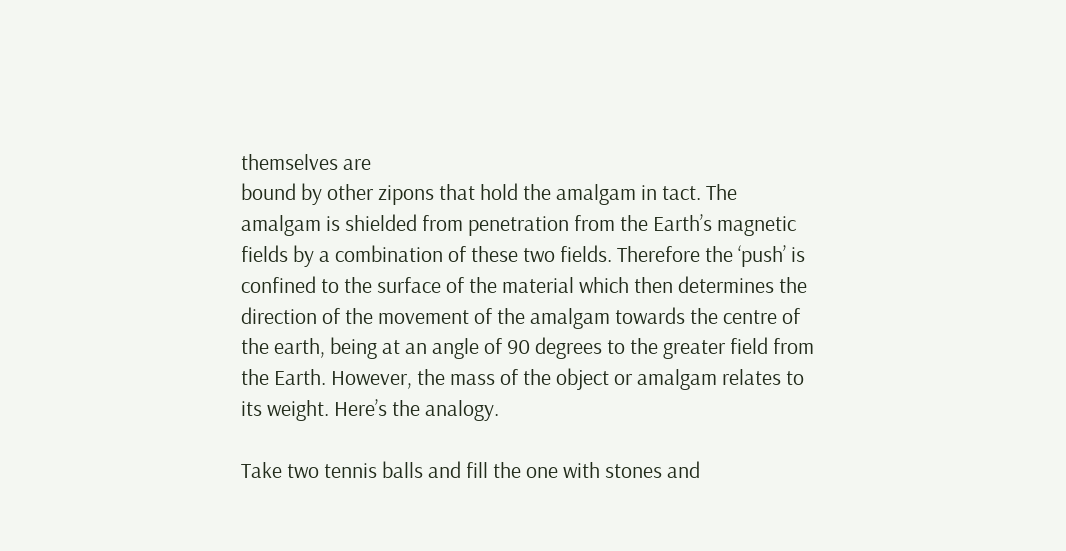themselves are
bound by other zipons that hold the amalgam in tact. The
amalgam is shielded from penetration from the Earth’s magnetic
fields by a combination of these two fields. Therefore the ‘push’ is
confined to the surface of the material which then determines the
direction of the movement of the amalgam towards the centre of
the earth, being at an angle of 90 degrees to the greater field from
the Earth. However, the mass of the object or amalgam relates to
its weight. Here’s the analogy.

Take two tennis balls and fill the one with stones and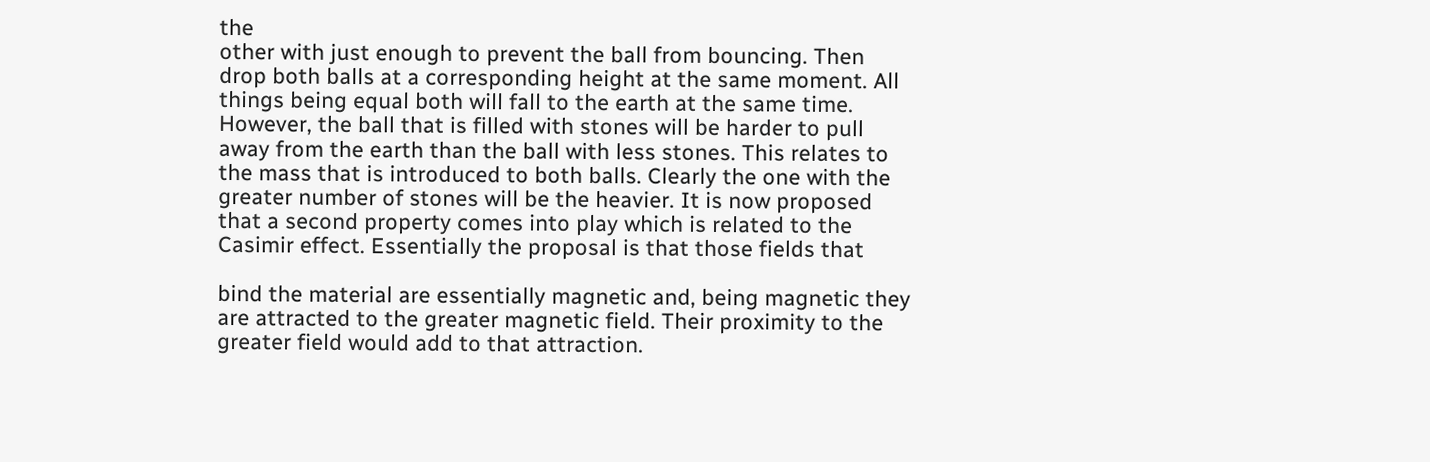the
other with just enough to prevent the ball from bouncing. Then
drop both balls at a corresponding height at the same moment. All
things being equal both will fall to the earth at the same time.
However, the ball that is filled with stones will be harder to pull
away from the earth than the ball with less stones. This relates to
the mass that is introduced to both balls. Clearly the one with the
greater number of stones will be the heavier. It is now proposed
that a second property comes into play which is related to the
Casimir effect. Essentially the proposal is that those fields that

bind the material are essentially magnetic and, being magnetic they
are attracted to the greater magnetic field. Their proximity to the
greater field would add to that attraction.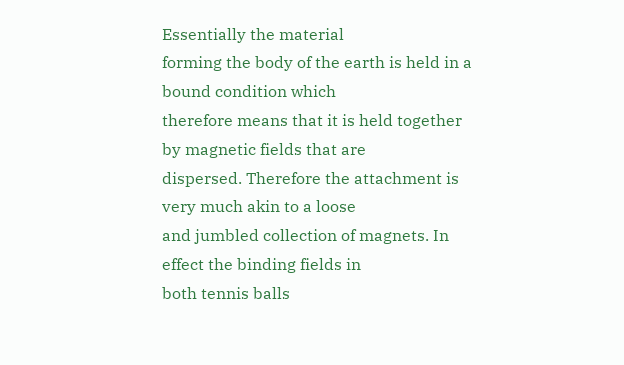Essentially the material
forming the body of the earth is held in a bound condition which
therefore means that it is held together by magnetic fields that are
dispersed. Therefore the attachment is very much akin to a loose
and jumbled collection of magnets. In effect the binding fields in
both tennis balls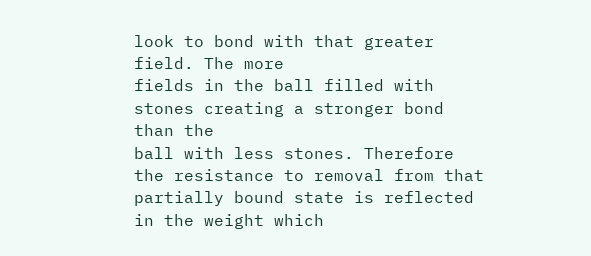look to bond with that greater field. The more
fields in the ball filled with stones creating a stronger bond than the
ball with less stones. Therefore the resistance to removal from that
partially bound state is reflected in the weight which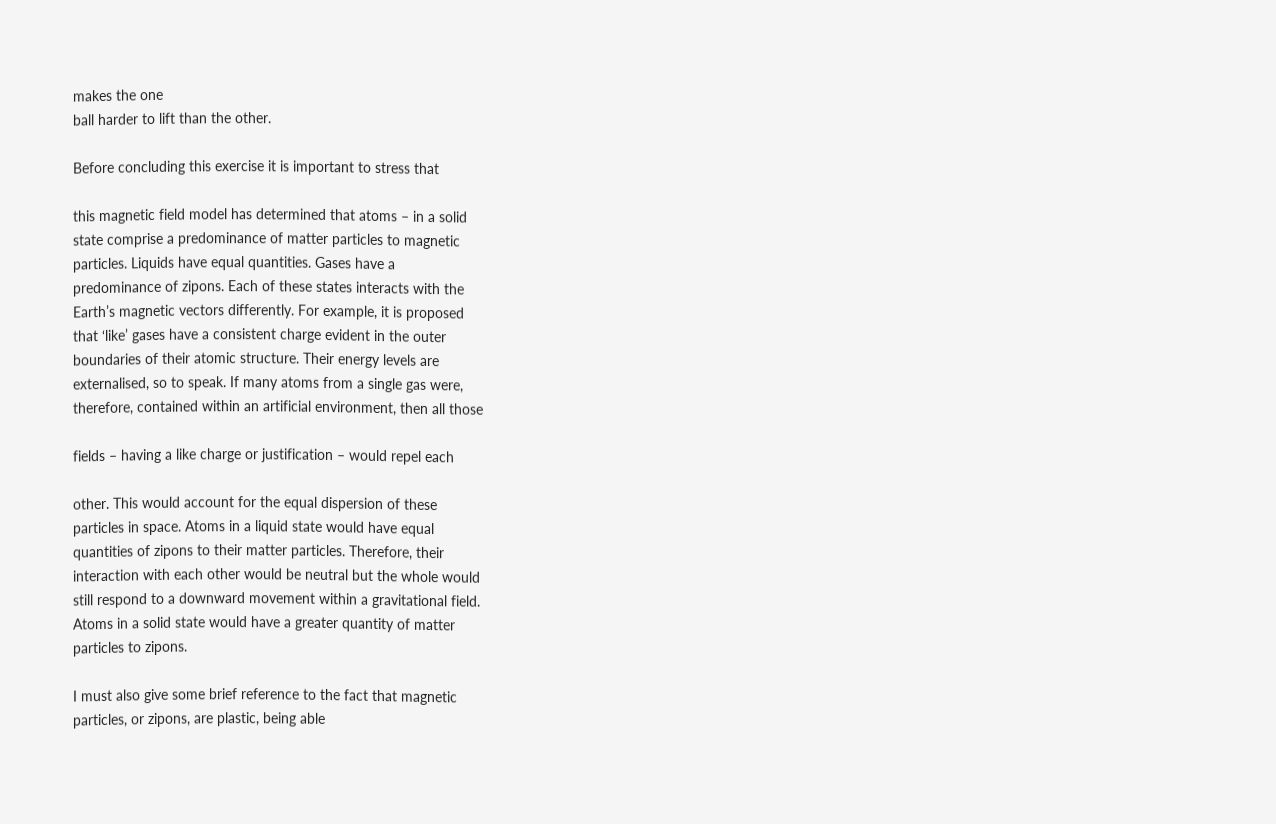makes the one
ball harder to lift than the other.

Before concluding this exercise it is important to stress that

this magnetic field model has determined that atoms – in a solid
state comprise a predominance of matter particles to magnetic
particles. Liquids have equal quantities. Gases have a
predominance of zipons. Each of these states interacts with the
Earth’s magnetic vectors differently. For example, it is proposed
that ‘like’ gases have a consistent charge evident in the outer
boundaries of their atomic structure. Their energy levels are
externalised, so to speak. If many atoms from a single gas were,
therefore, contained within an artificial environment, then all those

fields – having a like charge or justification – would repel each

other. This would account for the equal dispersion of these
particles in space. Atoms in a liquid state would have equal
quantities of zipons to their matter particles. Therefore, their
interaction with each other would be neutral but the whole would
still respond to a downward movement within a gravitational field.
Atoms in a solid state would have a greater quantity of matter
particles to zipons.

I must also give some brief reference to the fact that magnetic
particles, or zipons, are plastic, being able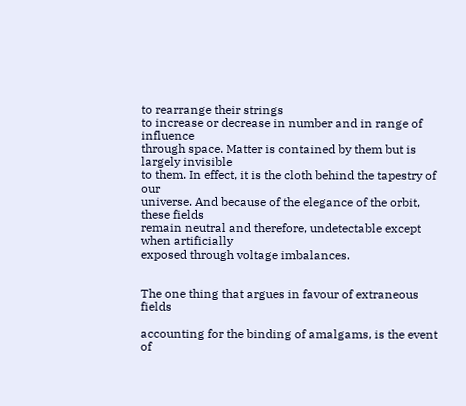to rearrange their strings
to increase or decrease in number and in range of influence
through space. Matter is contained by them but is largely invisible
to them. In effect, it is the cloth behind the tapestry of our
universe. And because of the elegance of the orbit, these fields
remain neutral and therefore, undetectable except when artificially
exposed through voltage imbalances.


The one thing that argues in favour of extraneous fields

accounting for the binding of amalgams, is the event of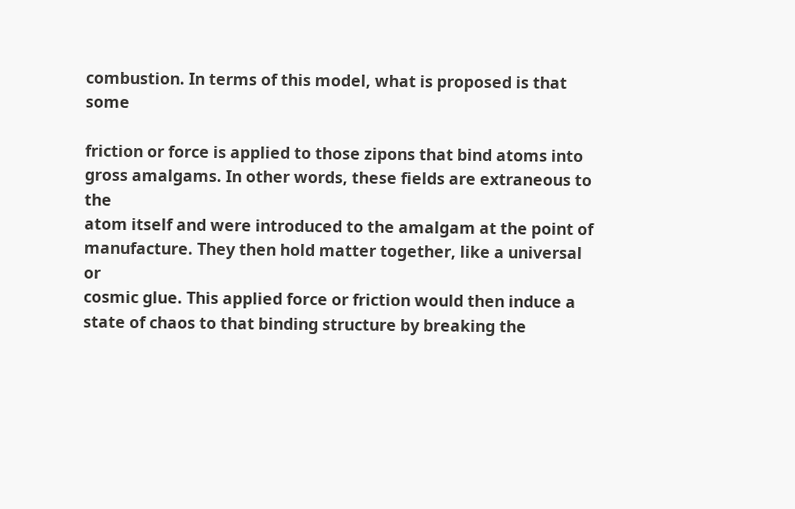combustion. In terms of this model, what is proposed is that some

friction or force is applied to those zipons that bind atoms into
gross amalgams. In other words, these fields are extraneous to the
atom itself and were introduced to the amalgam at the point of
manufacture. They then hold matter together, like a universal or
cosmic glue. This applied force or friction would then induce a
state of chaos to that binding structure by breaking the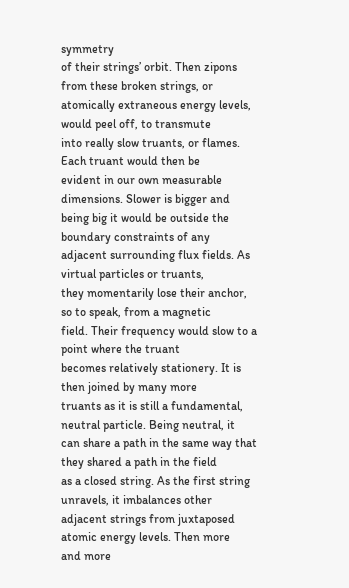symmetry
of their strings’ orbit. Then zipons from these broken strings, or
atomically extraneous energy levels, would peel off, to transmute
into really slow truants, or flames. Each truant would then be
evident in our own measurable dimensions. Slower is bigger and
being big it would be outside the boundary constraints of any
adjacent surrounding flux fields. As virtual particles or truants,
they momentarily lose their anchor, so to speak, from a magnetic
field. Their frequency would slow to a point where the truant
becomes relatively stationery. It is then joined by many more
truants as it is still a fundamental, neutral particle. Being neutral, it
can share a path in the same way that they shared a path in the field
as a closed string. As the first string unravels, it imbalances other
adjacent strings from juxtaposed atomic energy levels. Then more
and more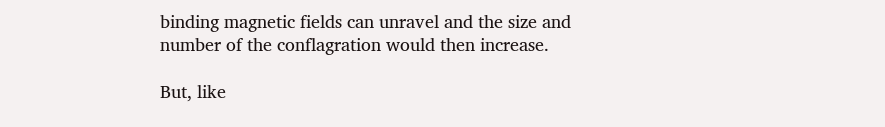binding magnetic fields can unravel and the size and
number of the conflagration would then increase.

But, like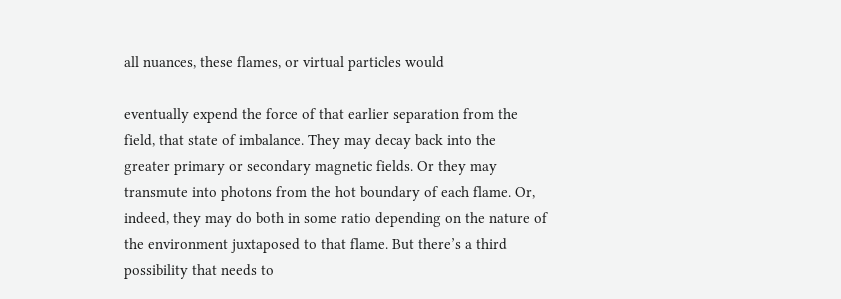all nuances, these flames, or virtual particles would

eventually expend the force of that earlier separation from the
field, that state of imbalance. They may decay back into the
greater primary or secondary magnetic fields. Or they may
transmute into photons from the hot boundary of each flame. Or,
indeed, they may do both in some ratio depending on the nature of
the environment juxtaposed to that flame. But there’s a third
possibility that needs to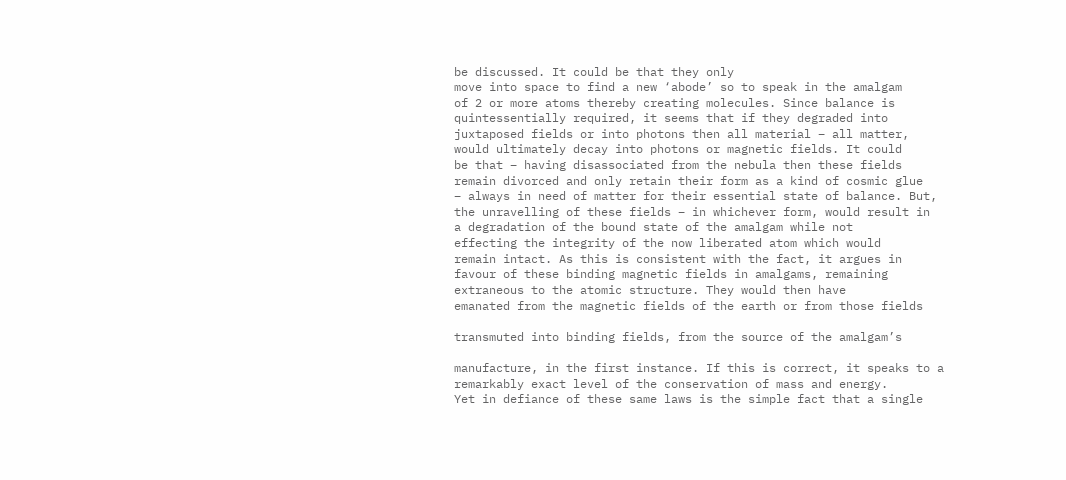be discussed. It could be that they only
move into space to find a new ‘abode’ so to speak in the amalgam
of 2 or more atoms thereby creating molecules. Since balance is
quintessentially required, it seems that if they degraded into
juxtaposed fields or into photons then all material – all matter,
would ultimately decay into photons or magnetic fields. It could
be that – having disassociated from the nebula then these fields
remain divorced and only retain their form as a kind of cosmic glue
– always in need of matter for their essential state of balance. But,
the unravelling of these fields – in whichever form, would result in
a degradation of the bound state of the amalgam while not
effecting the integrity of the now liberated atom which would
remain intact. As this is consistent with the fact, it argues in
favour of these binding magnetic fields in amalgams, remaining
extraneous to the atomic structure. They would then have
emanated from the magnetic fields of the earth or from those fields

transmuted into binding fields, from the source of the amalgam’s

manufacture, in the first instance. If this is correct, it speaks to a
remarkably exact level of the conservation of mass and energy.
Yet in defiance of these same laws is the simple fact that a single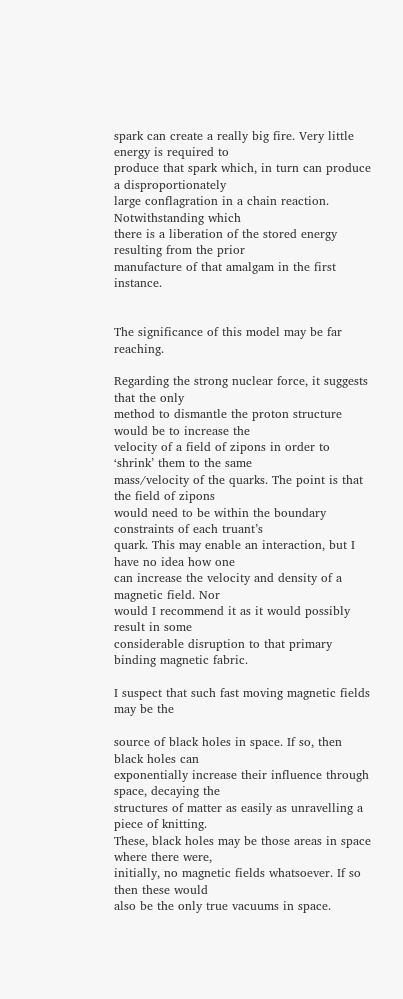spark can create a really big fire. Very little energy is required to
produce that spark which, in turn can produce a disproportionately
large conflagration in a chain reaction. Notwithstanding which
there is a liberation of the stored energy resulting from the prior
manufacture of that amalgam in the first instance.


The significance of this model may be far reaching.

Regarding the strong nuclear force, it suggests that the only
method to dismantle the proton structure would be to increase the
velocity of a field of zipons in order to ‘shrink’ them to the same
mass/velocity of the quarks. The point is that the field of zipons
would need to be within the boundary constraints of each truant’s
quark. This may enable an interaction, but I have no idea how one
can increase the velocity and density of a magnetic field. Nor
would I recommend it as it would possibly result in some
considerable disruption to that primary binding magnetic fabric.

I suspect that such fast moving magnetic fields may be the

source of black holes in space. If so, then black holes can
exponentially increase their influence through space, decaying the
structures of matter as easily as unravelling a piece of knitting.
These, black holes may be those areas in space where there were,
initially, no magnetic fields whatsoever. If so then these would
also be the only true vacuums in space.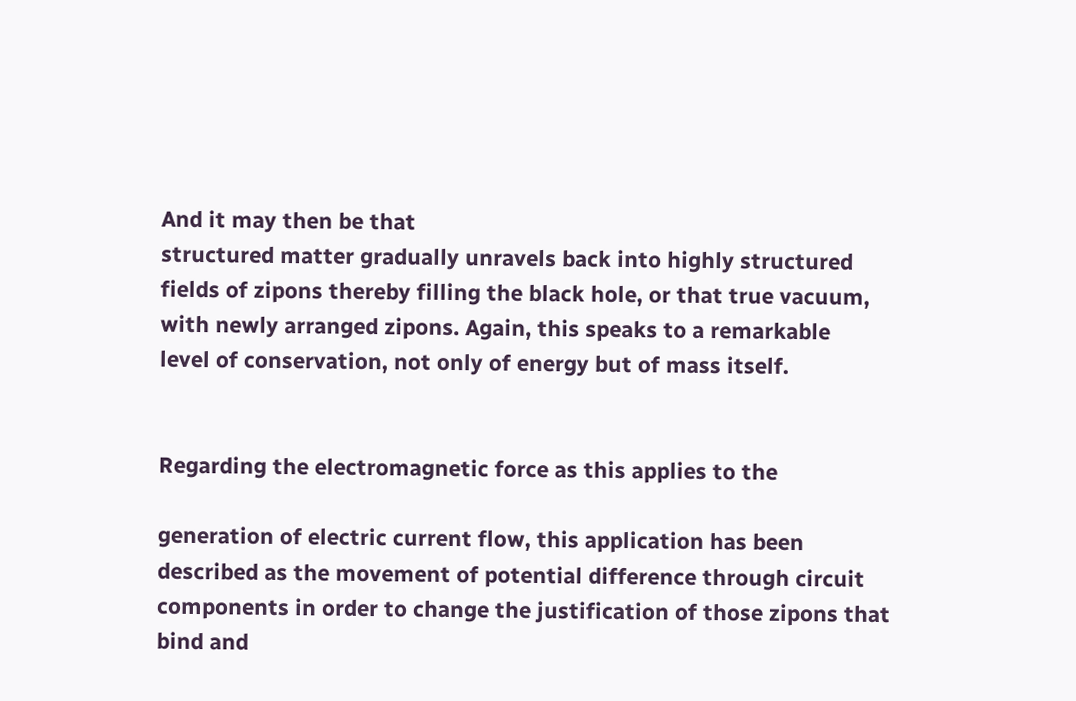And it may then be that
structured matter gradually unravels back into highly structured
fields of zipons thereby filling the black hole, or that true vacuum,
with newly arranged zipons. Again, this speaks to a remarkable
level of conservation, not only of energy but of mass itself.


Regarding the electromagnetic force as this applies to the

generation of electric current flow, this application has been
described as the movement of potential difference through circuit
components in order to change the justification of those zipons that
bind and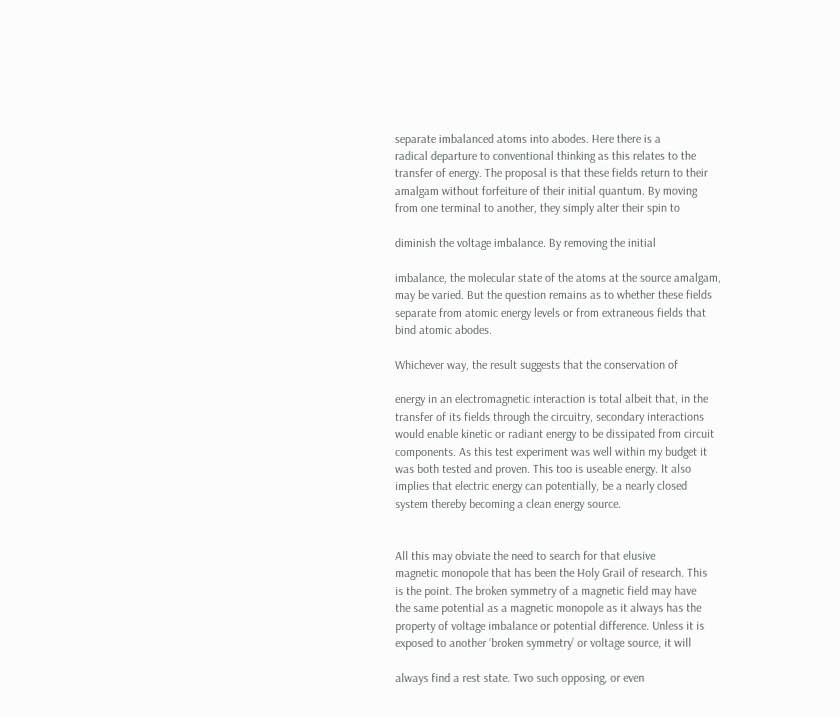separate imbalanced atoms into abodes. Here there is a
radical departure to conventional thinking as this relates to the
transfer of energy. The proposal is that these fields return to their
amalgam without forfeiture of their initial quantum. By moving
from one terminal to another, they simply alter their spin to

diminish the voltage imbalance. By removing the initial

imbalance, the molecular state of the atoms at the source amalgam,
may be varied. But the question remains as to whether these fields
separate from atomic energy levels or from extraneous fields that
bind atomic abodes.

Whichever way, the result suggests that the conservation of

energy in an electromagnetic interaction is total albeit that, in the
transfer of its fields through the circuitry, secondary interactions
would enable kinetic or radiant energy to be dissipated from circuit
components. As this test experiment was well within my budget it
was both tested and proven. This too is useable energy. It also
implies that electric energy can potentially, be a nearly closed
system thereby becoming a clean energy source.


All this may obviate the need to search for that elusive
magnetic monopole that has been the Holy Grail of research. This
is the point. The broken symmetry of a magnetic field may have
the same potential as a magnetic monopole as it always has the
property of voltage imbalance or potential difference. Unless it is
exposed to another ‘broken symmetry’ or voltage source, it will

always find a rest state. Two such opposing, or even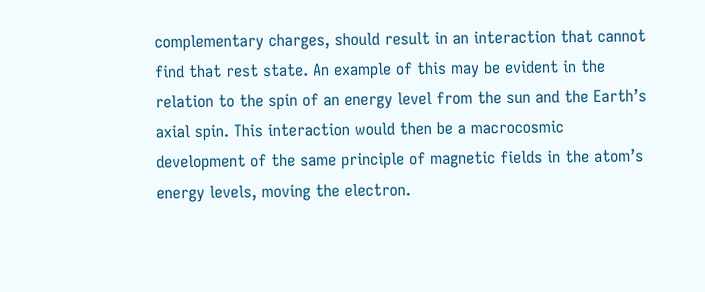complementary charges, should result in an interaction that cannot
find that rest state. An example of this may be evident in the
relation to the spin of an energy level from the sun and the Earth’s
axial spin. This interaction would then be a macrocosmic
development of the same principle of magnetic fields in the atom’s
energy levels, moving the electron.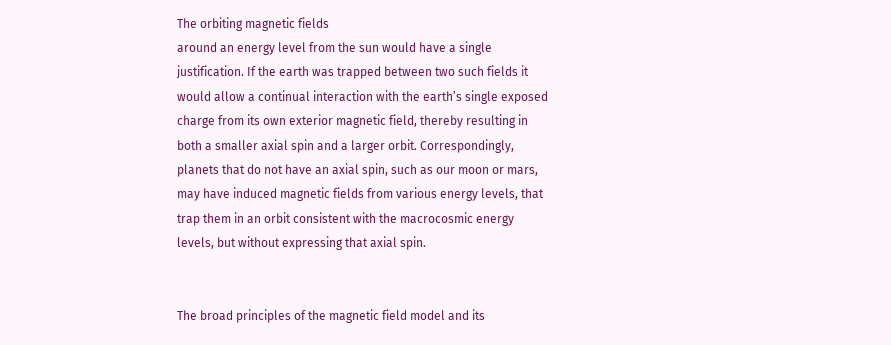The orbiting magnetic fields
around an energy level from the sun would have a single
justification. If the earth was trapped between two such fields it
would allow a continual interaction with the earth’s single exposed
charge from its own exterior magnetic field, thereby resulting in
both a smaller axial spin and a larger orbit. Correspondingly,
planets that do not have an axial spin, such as our moon or mars,
may have induced magnetic fields from various energy levels, that
trap them in an orbit consistent with the macrocosmic energy
levels, but without expressing that axial spin.


The broad principles of the magnetic field model and its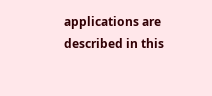applications are described in this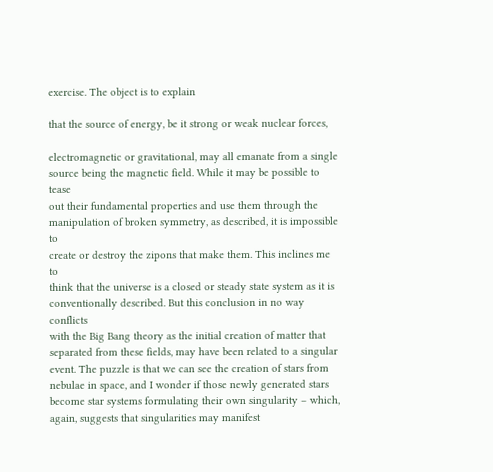exercise. The object is to explain

that the source of energy, be it strong or weak nuclear forces,

electromagnetic or gravitational, may all emanate from a single
source being the magnetic field. While it may be possible to tease
out their fundamental properties and use them through the
manipulation of broken symmetry, as described, it is impossible to
create or destroy the zipons that make them. This inclines me to
think that the universe is a closed or steady state system as it is
conventionally described. But this conclusion in no way conflicts
with the Big Bang theory as the initial creation of matter that
separated from these fields, may have been related to a singular
event. The puzzle is that we can see the creation of stars from
nebulae in space, and I wonder if those newly generated stars
become star systems formulating their own singularity – which,
again, suggests that singularities may manifest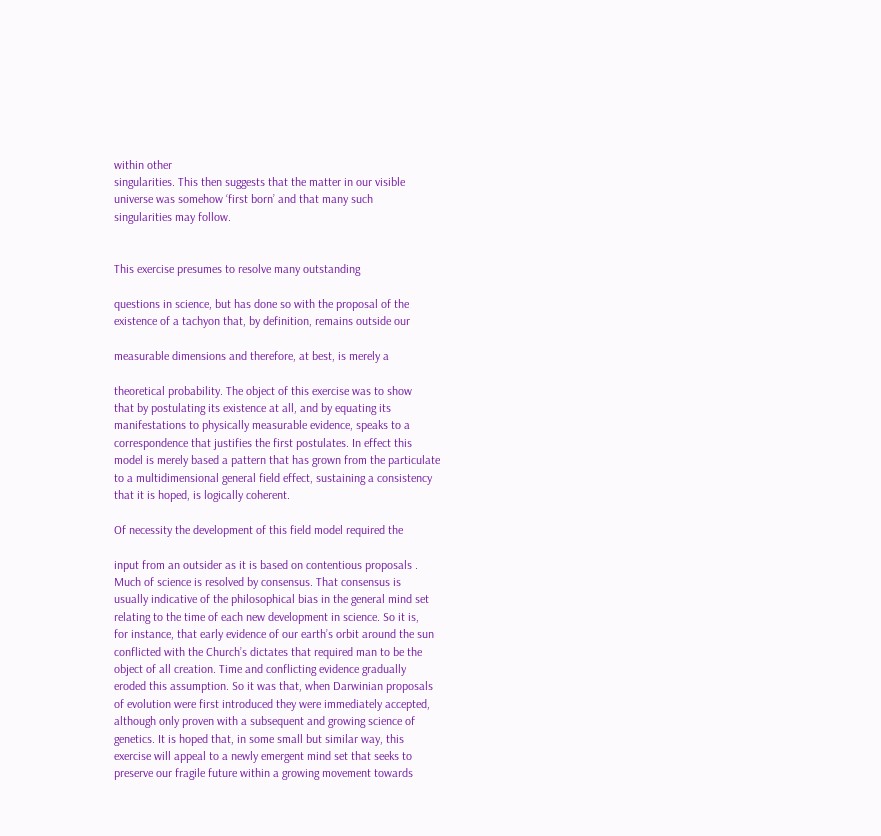within other
singularities. This then suggests that the matter in our visible
universe was somehow ‘first born’ and that many such
singularities may follow.


This exercise presumes to resolve many outstanding

questions in science, but has done so with the proposal of the
existence of a tachyon that, by definition, remains outside our

measurable dimensions and therefore, at best, is merely a

theoretical probability. The object of this exercise was to show
that by postulating its existence at all, and by equating its
manifestations to physically measurable evidence, speaks to a
correspondence that justifies the first postulates. In effect this
model is merely based a pattern that has grown from the particulate
to a multidimensional general field effect, sustaining a consistency
that it is hoped, is logically coherent.

Of necessity the development of this field model required the

input from an outsider as it is based on contentious proposals .
Much of science is resolved by consensus. That consensus is
usually indicative of the philosophical bias in the general mind set
relating to the time of each new development in science. So it is,
for instance, that early evidence of our earth’s orbit around the sun
conflicted with the Church’s dictates that required man to be the
object of all creation. Time and conflicting evidence gradually
eroded this assumption. So it was that, when Darwinian proposals
of evolution were first introduced they were immediately accepted,
although only proven with a subsequent and growing science of
genetics. It is hoped that, in some small but similar way, this
exercise will appeal to a newly emergent mind set that seeks to
preserve our fragile future within a growing movement towards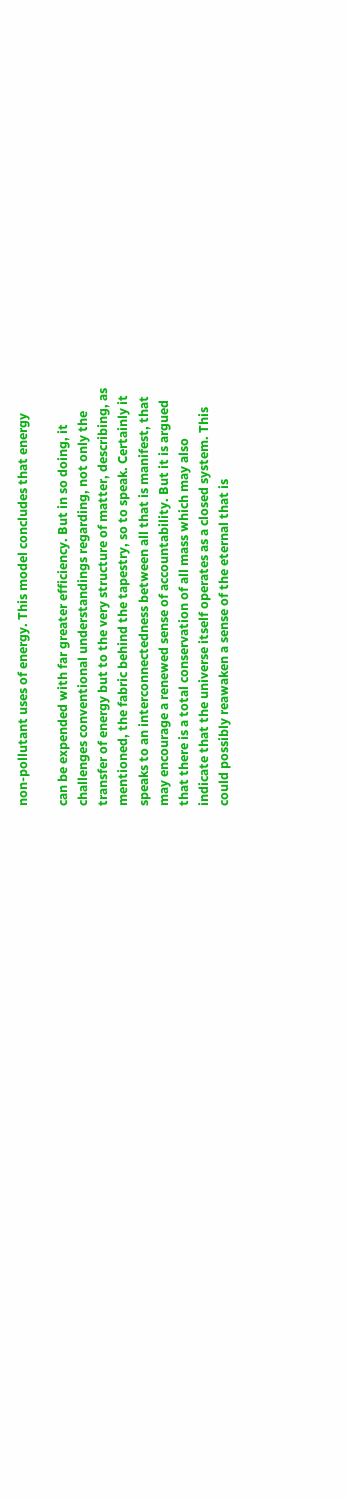non-pollutant uses of energy. This model concludes that energy

can be expended with far greater efficiency. But in so doing, it
challenges conventional understandings regarding, not only the
transfer of energy but to the very structure of matter, describing, as
mentioned, the fabric behind the tapestry, so to speak. Certainly it
speaks to an interconnectedness between all that is manifest, that
may encourage a renewed sense of accountability. But it is argued
that there is a total conservation of all mass which may also
indicate that the universe itself operates as a closed system. This
could possibly reawaken a sense of the eternal that is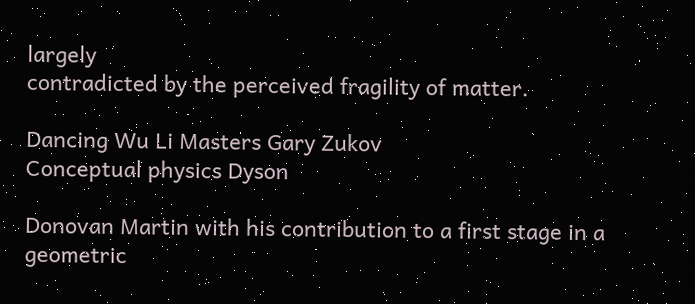largely
contradicted by the perceived fragility of matter.

Dancing Wu Li Masters Gary Zukov
Conceptual physics Dyson

Donovan Martin with his contribution to a first stage in a
geometric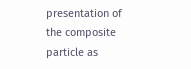presentation of the composite particle as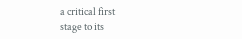a critical first
stage to its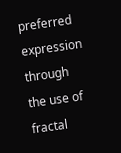preferred expression through the use of fractal